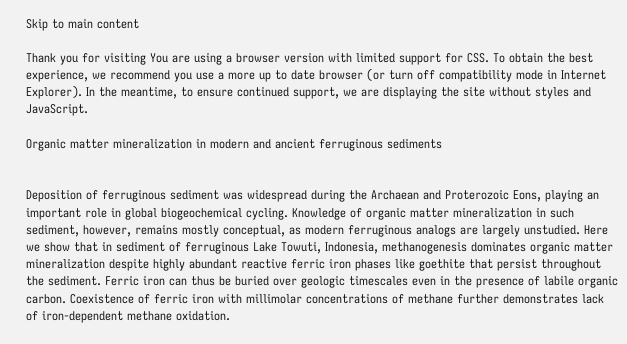Skip to main content

Thank you for visiting You are using a browser version with limited support for CSS. To obtain the best experience, we recommend you use a more up to date browser (or turn off compatibility mode in Internet Explorer). In the meantime, to ensure continued support, we are displaying the site without styles and JavaScript.

Organic matter mineralization in modern and ancient ferruginous sediments


Deposition of ferruginous sediment was widespread during the Archaean and Proterozoic Eons, playing an important role in global biogeochemical cycling. Knowledge of organic matter mineralization in such sediment, however, remains mostly conceptual, as modern ferruginous analogs are largely unstudied. Here we show that in sediment of ferruginous Lake Towuti, Indonesia, methanogenesis dominates organic matter mineralization despite highly abundant reactive ferric iron phases like goethite that persist throughout the sediment. Ferric iron can thus be buried over geologic timescales even in the presence of labile organic carbon. Coexistence of ferric iron with millimolar concentrations of methane further demonstrates lack of iron-dependent methane oxidation.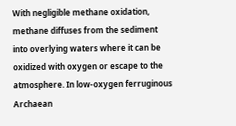With negligible methane oxidation, methane diffuses from the sediment into overlying waters where it can be oxidized with oxygen or escape to the atmosphere. In low-oxygen ferruginous Archaean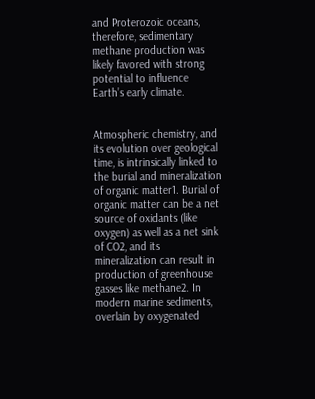and Proterozoic oceans, therefore, sedimentary methane production was likely favored with strong potential to influence Earth’s early climate.


Atmospheric chemistry, and its evolution over geological time, is intrinsically linked to the burial and mineralization of organic matter1. Burial of organic matter can be a net source of oxidants (like oxygen) as well as a net sink of CO2, and its mineralization can result in production of greenhouse gasses like methane2. In modern marine sediments, overlain by oxygenated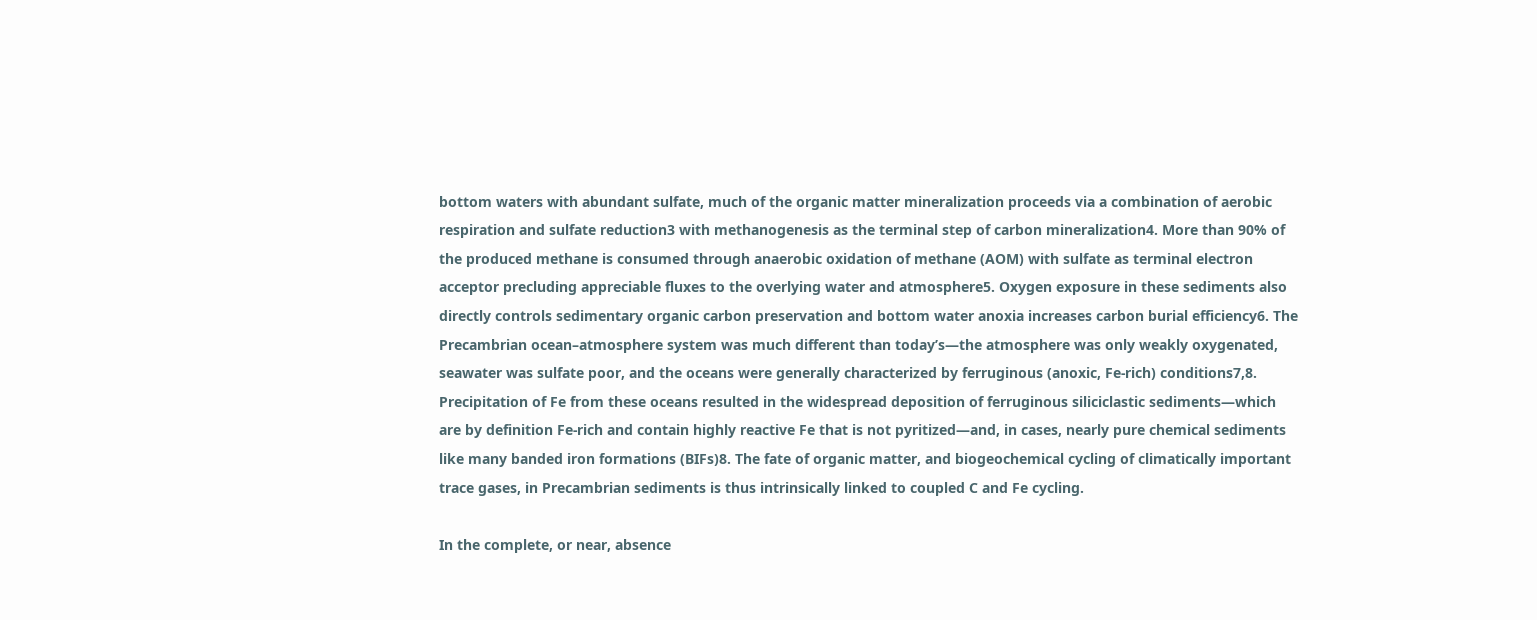bottom waters with abundant sulfate, much of the organic matter mineralization proceeds via a combination of aerobic respiration and sulfate reduction3 with methanogenesis as the terminal step of carbon mineralization4. More than 90% of the produced methane is consumed through anaerobic oxidation of methane (AOM) with sulfate as terminal electron acceptor precluding appreciable fluxes to the overlying water and atmosphere5. Oxygen exposure in these sediments also directly controls sedimentary organic carbon preservation and bottom water anoxia increases carbon burial efficiency6. The Precambrian ocean–atmosphere system was much different than today’s—the atmosphere was only weakly oxygenated, seawater was sulfate poor, and the oceans were generally characterized by ferruginous (anoxic, Fe-rich) conditions7,8. Precipitation of Fe from these oceans resulted in the widespread deposition of ferruginous siliciclastic sediments—which are by definition Fe-rich and contain highly reactive Fe that is not pyritized—and, in cases, nearly pure chemical sediments like many banded iron formations (BIFs)8. The fate of organic matter, and biogeochemical cycling of climatically important trace gases, in Precambrian sediments is thus intrinsically linked to coupled C and Fe cycling.

In the complete, or near, absence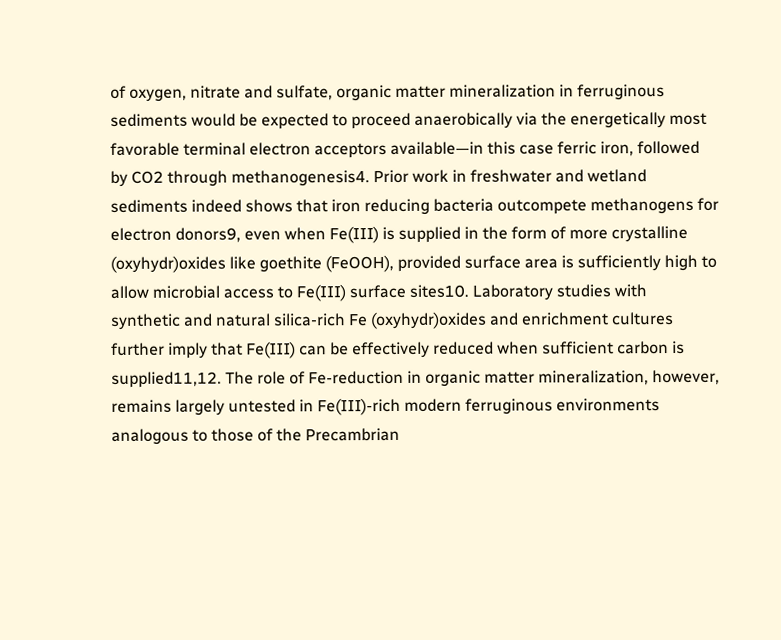of oxygen, nitrate and sulfate, organic matter mineralization in ferruginous sediments would be expected to proceed anaerobically via the energetically most favorable terminal electron acceptors available—in this case ferric iron, followed by CO2 through methanogenesis4. Prior work in freshwater and wetland sediments indeed shows that iron reducing bacteria outcompete methanogens for electron donors9, even when Fe(III) is supplied in the form of more crystalline (oxyhydr)oxides like goethite (FeOOH), provided surface area is sufficiently high to allow microbial access to Fe(III) surface sites10. Laboratory studies with synthetic and natural silica-rich Fe (oxyhydr)oxides and enrichment cultures further imply that Fe(III) can be effectively reduced when sufficient carbon is supplied11,12. The role of Fe-reduction in organic matter mineralization, however, remains largely untested in Fe(III)-rich modern ferruginous environments analogous to those of the Precambrian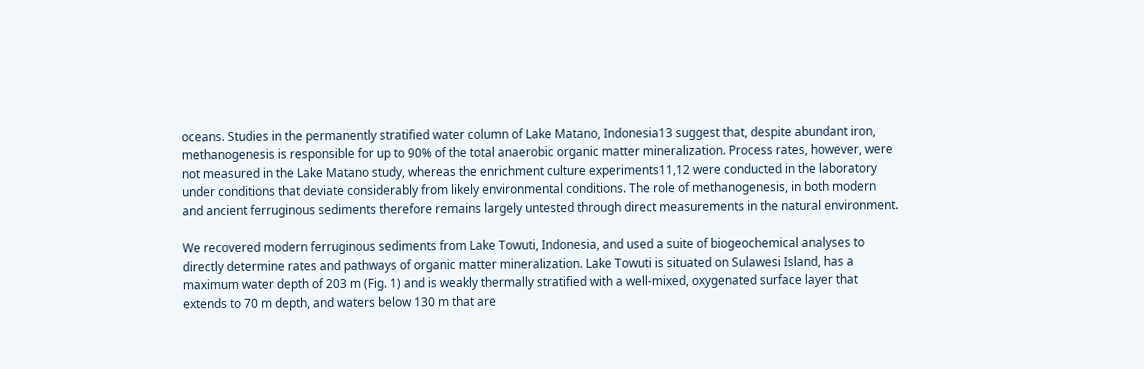oceans. Studies in the permanently stratified water column of Lake Matano, Indonesia13 suggest that, despite abundant iron, methanogenesis is responsible for up to 90% of the total anaerobic organic matter mineralization. Process rates, however, were not measured in the Lake Matano study, whereas the enrichment culture experiments11,12 were conducted in the laboratory under conditions that deviate considerably from likely environmental conditions. The role of methanogenesis, in both modern and ancient ferruginous sediments therefore remains largely untested through direct measurements in the natural environment.

We recovered modern ferruginous sediments from Lake Towuti, Indonesia, and used a suite of biogeochemical analyses to directly determine rates and pathways of organic matter mineralization. Lake Towuti is situated on Sulawesi Island, has a maximum water depth of 203 m (Fig. 1) and is weakly thermally stratified with a well-mixed, oxygenated surface layer that extends to 70 m depth, and waters below 130 m that are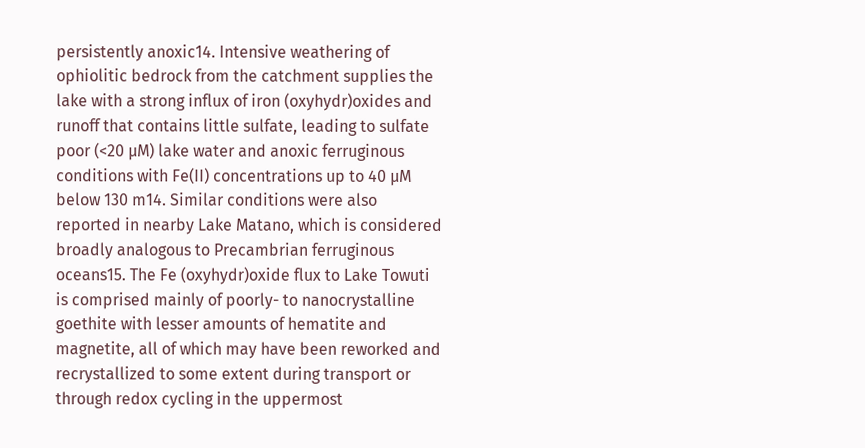persistently anoxic14. Intensive weathering of ophiolitic bedrock from the catchment supplies the lake with a strong influx of iron (oxyhydr)oxides and runoff that contains little sulfate, leading to sulfate poor (<20 µM) lake water and anoxic ferruginous conditions with Fe(II) concentrations up to 40 µM below 130 m14. Similar conditions were also reported in nearby Lake Matano, which is considered broadly analogous to Precambrian ferruginous oceans15. The Fe (oxyhydr)oxide flux to Lake Towuti is comprised mainly of poorly- to nanocrystalline goethite with lesser amounts of hematite and magnetite, all of which may have been reworked and recrystallized to some extent during transport or through redox cycling in the uppermost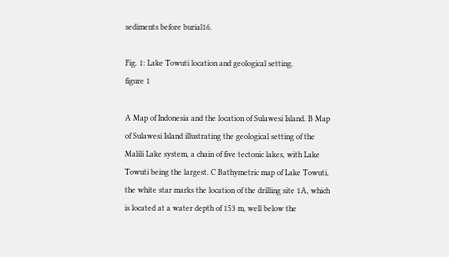sediments before burial16.

Fig. 1: Lake Towuti location and geological setting.
figure 1

A Map of Indonesia and the location of Sulawesi Island. B Map of Sulawesi Island illustrating the geological setting of the Malili Lake system, a chain of five tectonic lakes, with Lake Towuti being the largest. C Bathymetric map of Lake Towuti, the white star marks the location of the drilling site 1A, which is located at a water depth of 153 m, well below the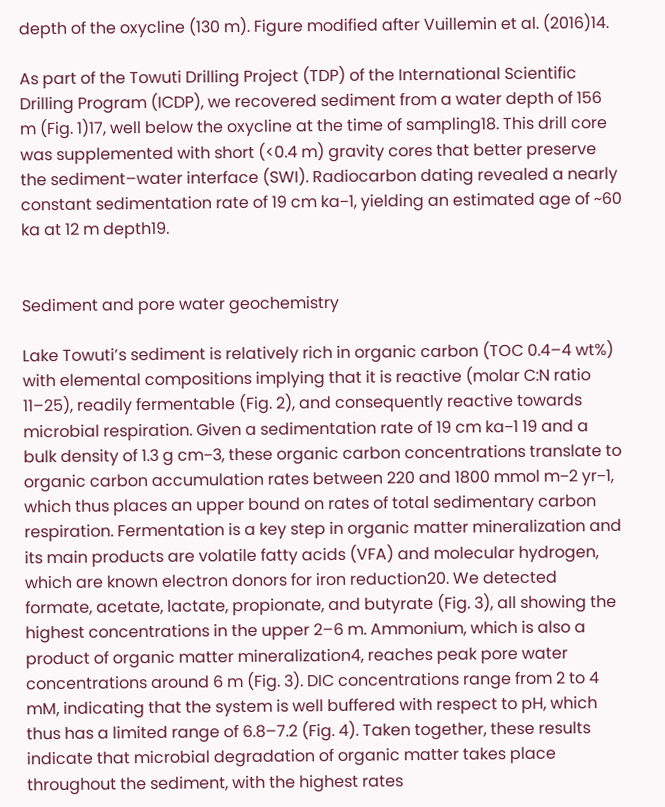depth of the oxycline (130 m). Figure modified after Vuillemin et al. (2016)14.

As part of the Towuti Drilling Project (TDP) of the International Scientific Drilling Program (ICDP), we recovered sediment from a water depth of 156 m (Fig. 1)17, well below the oxycline at the time of sampling18. This drill core was supplemented with short (<0.4 m) gravity cores that better preserve the sediment–water interface (SWI). Radiocarbon dating revealed a nearly constant sedimentation rate of 19 cm ka−1, yielding an estimated age of ~60 ka at 12 m depth19.


Sediment and pore water geochemistry

Lake Towuti’s sediment is relatively rich in organic carbon (TOC 0.4–4 wt%) with elemental compositions implying that it is reactive (molar C:N ratio 11–25), readily fermentable (Fig. 2), and consequently reactive towards microbial respiration. Given a sedimentation rate of 19 cm ka−1 19 and a bulk density of 1.3 g cm−3, these organic carbon concentrations translate to organic carbon accumulation rates between 220 and 1800 mmol m−2 yr−1, which thus places an upper bound on rates of total sedimentary carbon respiration. Fermentation is a key step in organic matter mineralization and its main products are volatile fatty acids (VFA) and molecular hydrogen, which are known electron donors for iron reduction20. We detected formate, acetate, lactate, propionate, and butyrate (Fig. 3), all showing the highest concentrations in the upper 2–6 m. Ammonium, which is also a product of organic matter mineralization4, reaches peak pore water concentrations around 6 m (Fig. 3). DIC concentrations range from 2 to 4 mM, indicating that the system is well buffered with respect to pH, which thus has a limited range of 6.8–7.2 (Fig. 4). Taken together, these results indicate that microbial degradation of organic matter takes place throughout the sediment, with the highest rates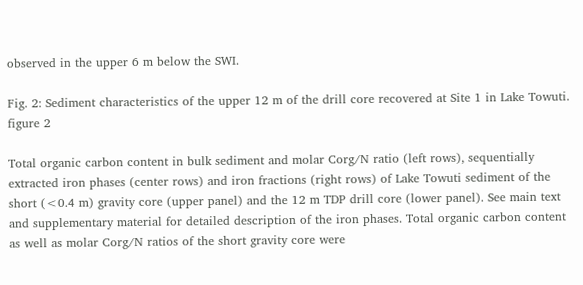observed in the upper 6 m below the SWI.

Fig. 2: Sediment characteristics of the upper 12 m of the drill core recovered at Site 1 in Lake Towuti.
figure 2

Total organic carbon content in bulk sediment and molar Corg/N ratio (left rows), sequentially extracted iron phases (center rows) and iron fractions (right rows) of Lake Towuti sediment of the short (<0.4 m) gravity core (upper panel) and the 12 m TDP drill core (lower panel). See main text and supplementary material for detailed description of the iron phases. Total organic carbon content as well as molar Corg/N ratios of the short gravity core were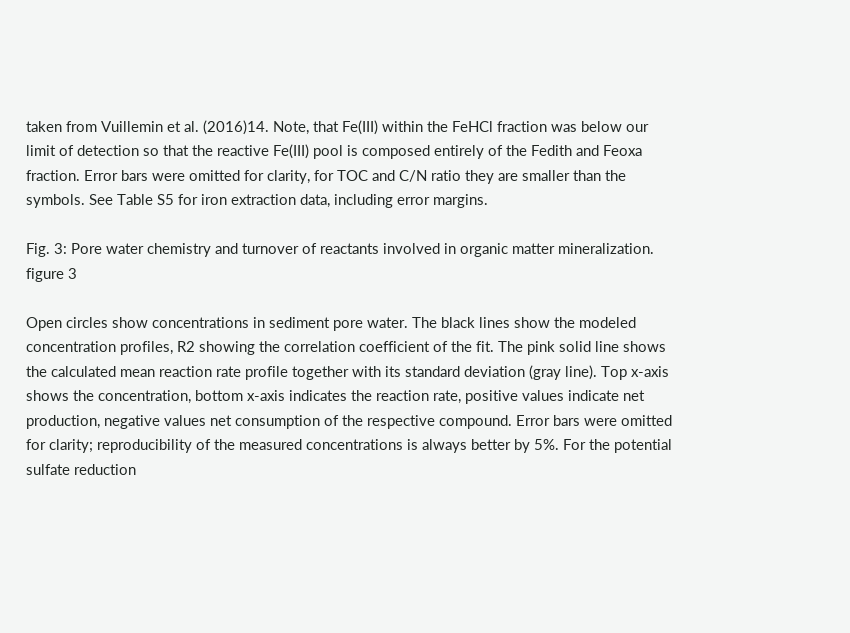taken from Vuillemin et al. (2016)14. Note, that Fe(III) within the FeHCl fraction was below our limit of detection so that the reactive Fe(III) pool is composed entirely of the Fedith and Feoxa fraction. Error bars were omitted for clarity, for TOC and C/N ratio they are smaller than the symbols. See Table S5 for iron extraction data, including error margins.

Fig. 3: Pore water chemistry and turnover of reactants involved in organic matter mineralization.
figure 3

Open circles show concentrations in sediment pore water. The black lines show the modeled concentration profiles, R2 showing the correlation coefficient of the fit. The pink solid line shows the calculated mean reaction rate profile together with its standard deviation (gray line). Top x-axis shows the concentration, bottom x-axis indicates the reaction rate, positive values indicate net production, negative values net consumption of the respective compound. Error bars were omitted for clarity; reproducibility of the measured concentrations is always better by 5%. For the potential sulfate reduction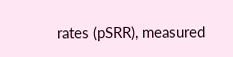rates (pSRR), measured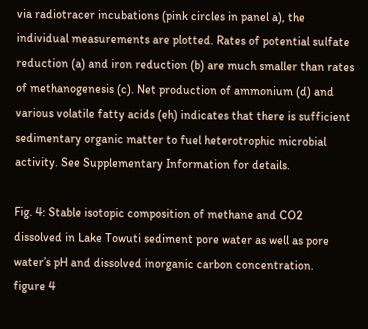via radiotracer incubations (pink circles in panel a), the individual measurements are plotted. Rates of potential sulfate reduction (a) and iron reduction (b) are much smaller than rates of methanogenesis (c). Net production of ammonium (d) and various volatile fatty acids (eh) indicates that there is sufficient sedimentary organic matter to fuel heterotrophic microbial activity. See Supplementary Information for details.

Fig. 4: Stable isotopic composition of methane and CO2 dissolved in Lake Towuti sediment pore water as well as pore water’s pH and dissolved inorganic carbon concentration.
figure 4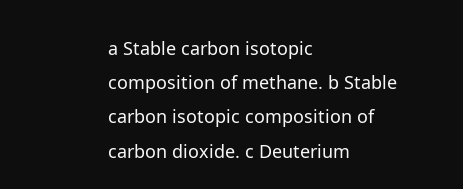a Stable carbon isotopic composition of methane. b Stable carbon isotopic composition of carbon dioxide. c Deuterium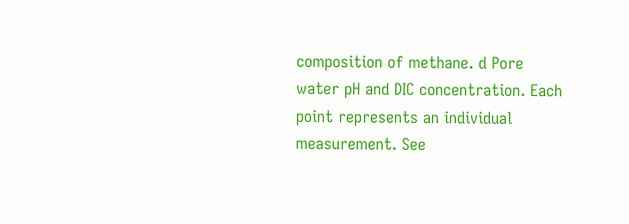composition of methane. d Pore water pH and DIC concentration. Each point represents an individual measurement. See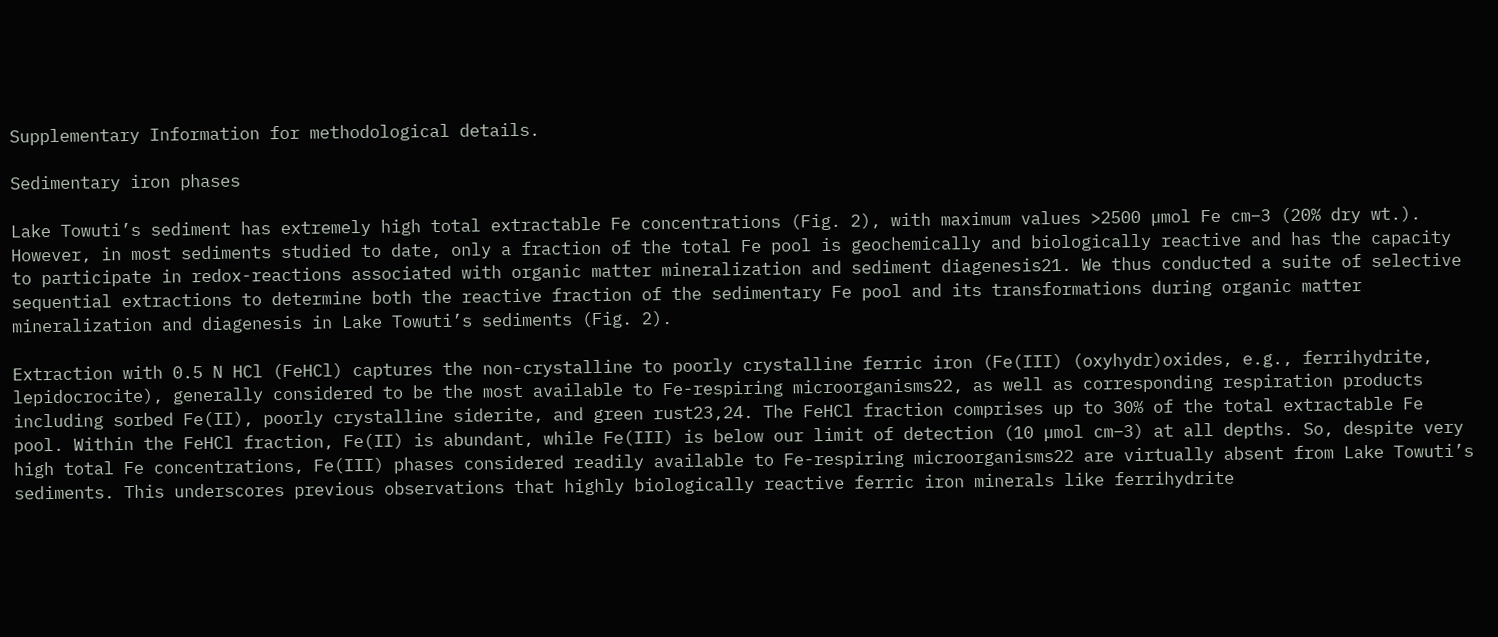Supplementary Information for methodological details.

Sedimentary iron phases

Lake Towuti’s sediment has extremely high total extractable Fe concentrations (Fig. 2), with maximum values >2500 µmol Fe cm−3 (20% dry wt.). However, in most sediments studied to date, only a fraction of the total Fe pool is geochemically and biologically reactive and has the capacity to participate in redox-reactions associated with organic matter mineralization and sediment diagenesis21. We thus conducted a suite of selective sequential extractions to determine both the reactive fraction of the sedimentary Fe pool and its transformations during organic matter mineralization and diagenesis in Lake Towuti’s sediments (Fig. 2).

Extraction with 0.5 N HCl (FeHCl) captures the non-crystalline to poorly crystalline ferric iron (Fe(III) (oxyhydr)oxides, e.g., ferrihydrite, lepidocrocite), generally considered to be the most available to Fe-respiring microorganisms22, as well as corresponding respiration products including sorbed Fe(II), poorly crystalline siderite, and green rust23,24. The FeHCl fraction comprises up to 30% of the total extractable Fe pool. Within the FeHCl fraction, Fe(II) is abundant, while Fe(III) is below our limit of detection (10 µmol cm−3) at all depths. So, despite very high total Fe concentrations, Fe(III) phases considered readily available to Fe-respiring microorganisms22 are virtually absent from Lake Towuti’s sediments. This underscores previous observations that highly biologically reactive ferric iron minerals like ferrihydrite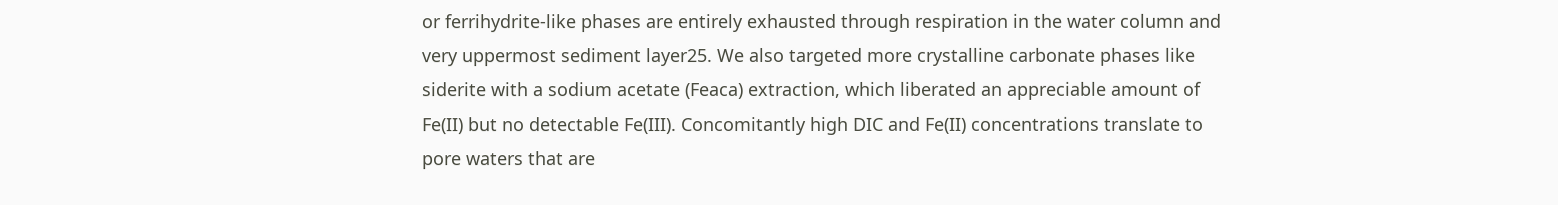or ferrihydrite-like phases are entirely exhausted through respiration in the water column and very uppermost sediment layer25. We also targeted more crystalline carbonate phases like siderite with a sodium acetate (Feaca) extraction, which liberated an appreciable amount of Fe(II) but no detectable Fe(III). Concomitantly high DIC and Fe(II) concentrations translate to pore waters that are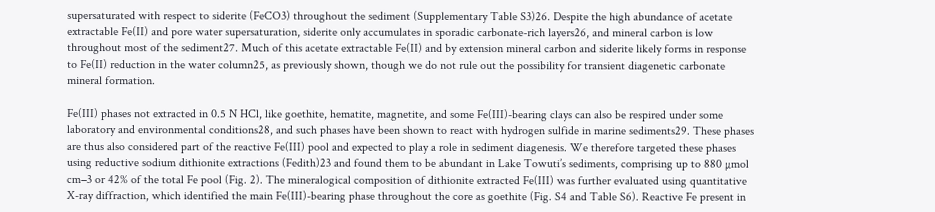supersaturated with respect to siderite (FeCO3) throughout the sediment (Supplementary Table S3)26. Despite the high abundance of acetate extractable Fe(II) and pore water supersaturation, siderite only accumulates in sporadic carbonate-rich layers26, and mineral carbon is low throughout most of the sediment27. Much of this acetate extractable Fe(II) and by extension mineral carbon and siderite likely forms in response to Fe(II) reduction in the water column25, as previously shown, though we do not rule out the possibility for transient diagenetic carbonate mineral formation.

Fe(III) phases not extracted in 0.5 N HCl, like goethite, hematite, magnetite, and some Fe(III)-bearing clays can also be respired under some laboratory and environmental conditions28, and such phases have been shown to react with hydrogen sulfide in marine sediments29. These phases are thus also considered part of the reactive Fe(III) pool and expected to play a role in sediment diagenesis. We therefore targeted these phases using reductive sodium dithionite extractions (Fedith)23 and found them to be abundant in Lake Towuti’s sediments, comprising up to 880 µmol cm−3 or 42% of the total Fe pool (Fig. 2). The mineralogical composition of dithionite extracted Fe(III) was further evaluated using quantitative X-ray diffraction, which identified the main Fe(III)-bearing phase throughout the core as goethite (Fig. S4 and Table S6). Reactive Fe present in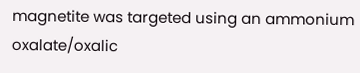magnetite was targeted using an ammonium oxalate/oxalic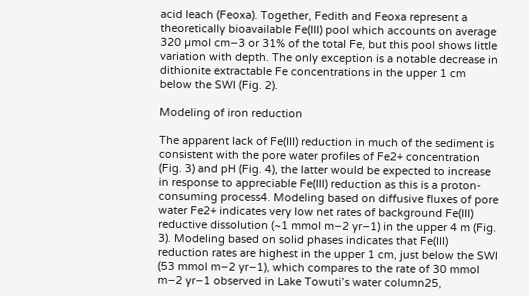acid leach (Feoxa). Together, Fedith and Feoxa represent a theoretically bioavailable Fe(III) pool which accounts on average 320 µmol cm−3 or 31% of the total Fe, but this pool shows little variation with depth. The only exception is a notable decrease in dithionite extractable Fe concentrations in the upper 1 cm below the SWI (Fig. 2).

Modeling of iron reduction

The apparent lack of Fe(III) reduction in much of the sediment is consistent with the pore water profiles of Fe2+ concentration (Fig. 3) and pH (Fig. 4), the latter would be expected to increase in response to appreciable Fe(III) reduction as this is a proton-consuming process4. Modeling based on diffusive fluxes of pore water Fe2+ indicates very low net rates of background Fe(III) reductive dissolution (~1 mmol m−2 yr−1) in the upper 4 m (Fig. 3). Modeling based on solid phases indicates that Fe(III) reduction rates are highest in the upper 1 cm, just below the SWI (53 mmol m−2 yr−1), which compares to the rate of 30 mmol m−2 yr−1 observed in Lake Towuti’s water column25,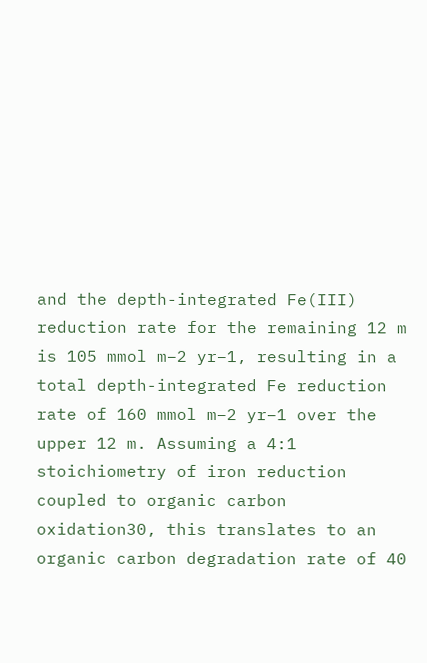and the depth-integrated Fe(III) reduction rate for the remaining 12 m is 105 mmol m−2 yr−1, resulting in a total depth-integrated Fe reduction rate of 160 mmol m−2 yr−1 over the upper 12 m. Assuming a 4:1 stoichiometry of iron reduction coupled to organic carbon oxidation30, this translates to an organic carbon degradation rate of 40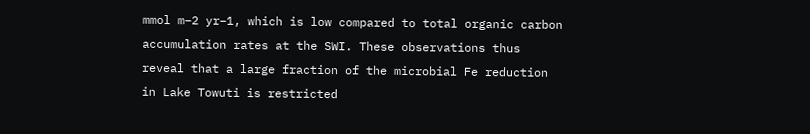mmol m−2 yr−1, which is low compared to total organic carbon accumulation rates at the SWI. These observations thus reveal that a large fraction of the microbial Fe reduction in Lake Towuti is restricted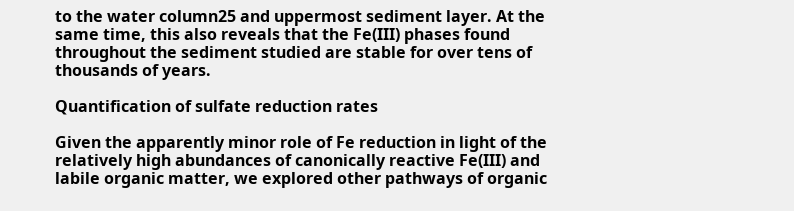to the water column25 and uppermost sediment layer. At the same time, this also reveals that the Fe(III) phases found throughout the sediment studied are stable for over tens of thousands of years.

Quantification of sulfate reduction rates

Given the apparently minor role of Fe reduction in light of the relatively high abundances of canonically reactive Fe(III) and labile organic matter, we explored other pathways of organic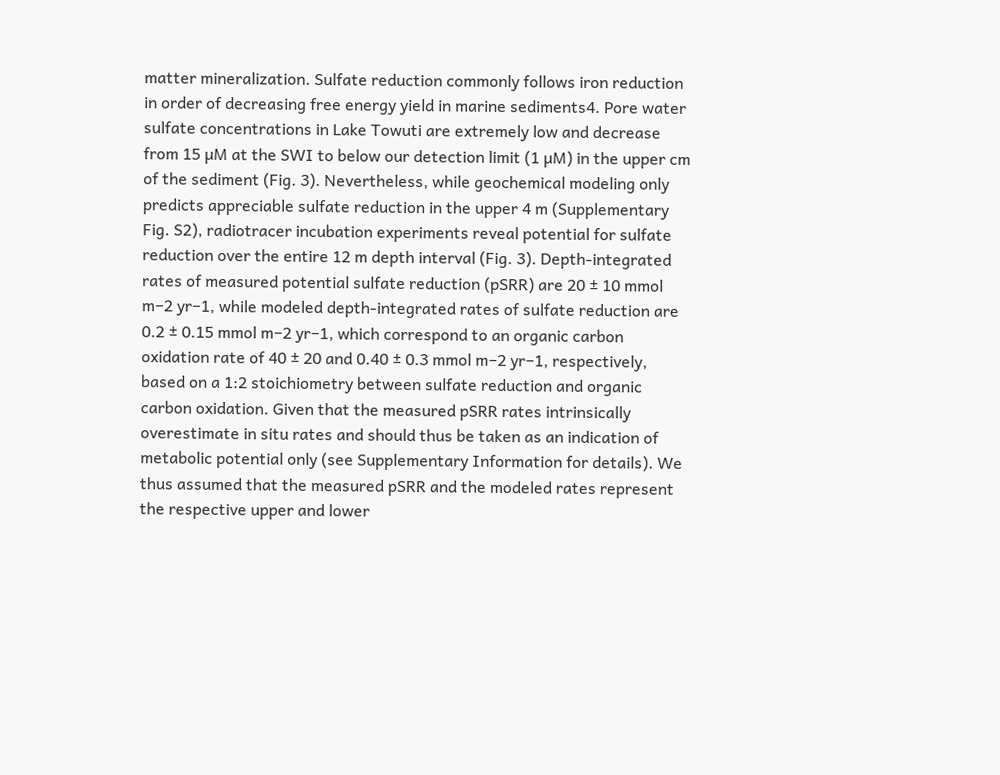matter mineralization. Sulfate reduction commonly follows iron reduction in order of decreasing free energy yield in marine sediments4. Pore water sulfate concentrations in Lake Towuti are extremely low and decrease from 15 µM at the SWI to below our detection limit (1 µM) in the upper cm of the sediment (Fig. 3). Nevertheless, while geochemical modeling only predicts appreciable sulfate reduction in the upper 4 m (Supplementary Fig. S2), radiotracer incubation experiments reveal potential for sulfate reduction over the entire 12 m depth interval (Fig. 3). Depth-integrated rates of measured potential sulfate reduction (pSRR) are 20 ± 10 mmol m−2 yr−1, while modeled depth-integrated rates of sulfate reduction are 0.2 ± 0.15 mmol m−2 yr−1, which correspond to an organic carbon oxidation rate of 40 ± 20 and 0.40 ± 0.3 mmol m−2 yr−1, respectively, based on a 1:2 stoichiometry between sulfate reduction and organic carbon oxidation. Given that the measured pSRR rates intrinsically overestimate in situ rates and should thus be taken as an indication of metabolic potential only (see Supplementary Information for details). We thus assumed that the measured pSRR and the modeled rates represent the respective upper and lower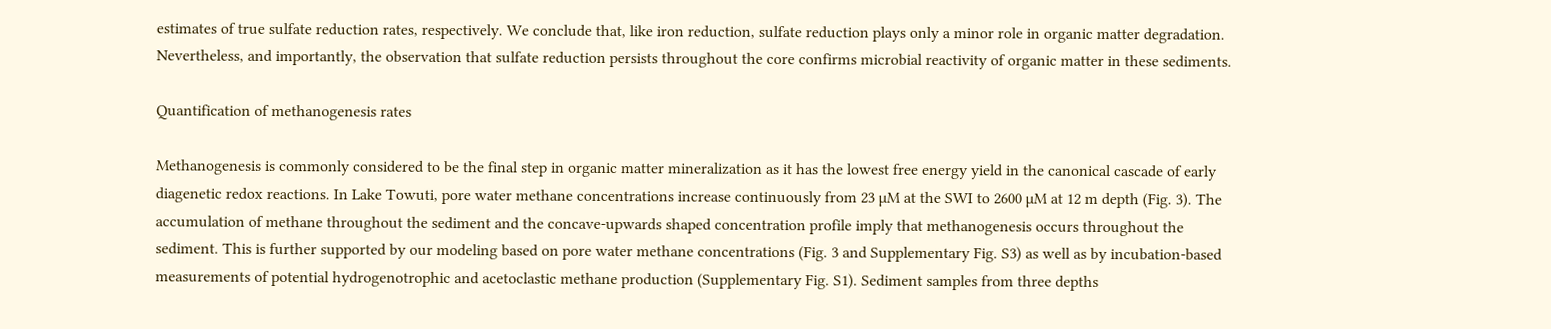estimates of true sulfate reduction rates, respectively. We conclude that, like iron reduction, sulfate reduction plays only a minor role in organic matter degradation. Nevertheless, and importantly, the observation that sulfate reduction persists throughout the core confirms microbial reactivity of organic matter in these sediments.

Quantification of methanogenesis rates

Methanogenesis is commonly considered to be the final step in organic matter mineralization as it has the lowest free energy yield in the canonical cascade of early diagenetic redox reactions. In Lake Towuti, pore water methane concentrations increase continuously from 23 µM at the SWI to 2600 µM at 12 m depth (Fig. 3). The accumulation of methane throughout the sediment and the concave-upwards shaped concentration profile imply that methanogenesis occurs throughout the sediment. This is further supported by our modeling based on pore water methane concentrations (Fig. 3 and Supplementary Fig. S3) as well as by incubation-based measurements of potential hydrogenotrophic and acetoclastic methane production (Supplementary Fig. S1). Sediment samples from three depths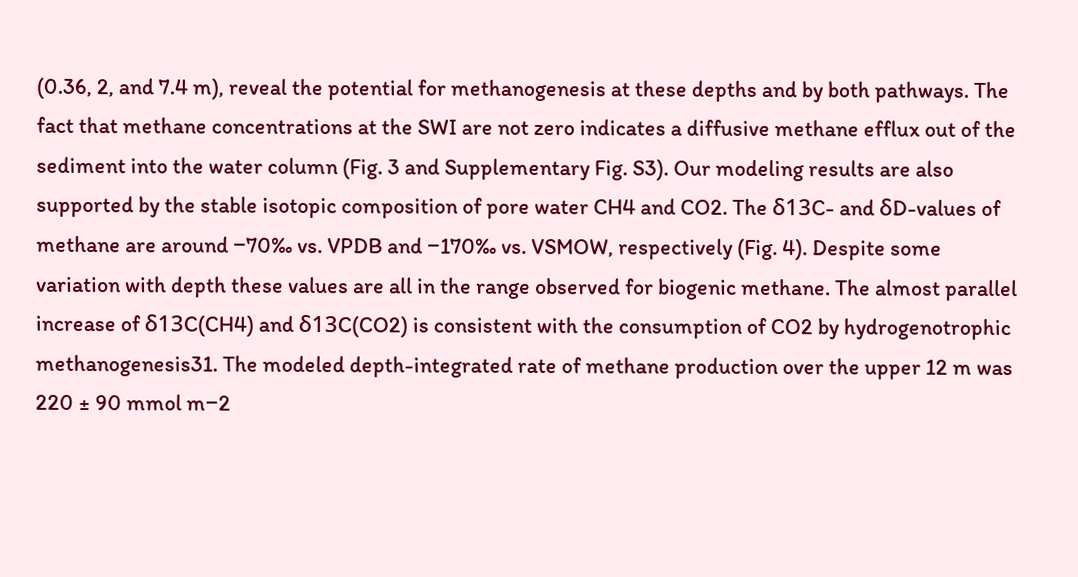(0.36, 2, and 7.4 m), reveal the potential for methanogenesis at these depths and by both pathways. The fact that methane concentrations at the SWI are not zero indicates a diffusive methane efflux out of the sediment into the water column (Fig. 3 and Supplementary Fig. S3). Our modeling results are also supported by the stable isotopic composition of pore water CH4 and CO2. The δ13C- and δD-values of methane are around −70‰ vs. VPDB and −170‰ vs. VSMOW, respectively (Fig. 4). Despite some variation with depth these values are all in the range observed for biogenic methane. The almost parallel increase of δ13C(CH4) and δ13C(CO2) is consistent with the consumption of CO2 by hydrogenotrophic methanogenesis31. The modeled depth-integrated rate of methane production over the upper 12 m was 220 ± 90 mmol m−2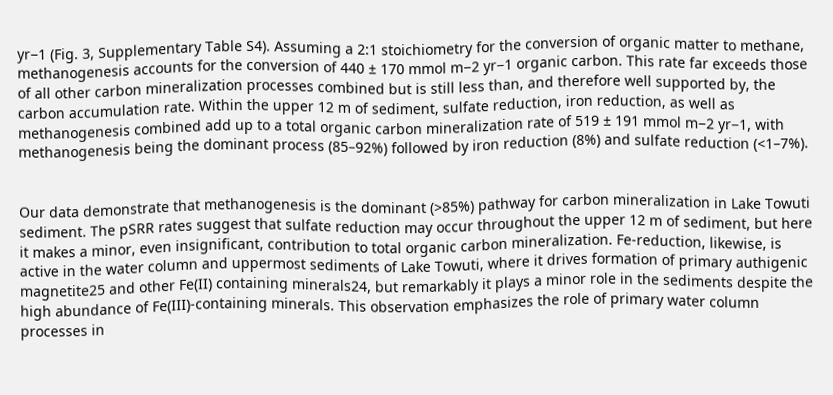yr−1 (Fig. 3, Supplementary Table S4). Assuming a 2:1 stoichiometry for the conversion of organic matter to methane, methanogenesis accounts for the conversion of 440 ± 170 mmol m−2 yr−1 organic carbon. This rate far exceeds those of all other carbon mineralization processes combined but is still less than, and therefore well supported by, the carbon accumulation rate. Within the upper 12 m of sediment, sulfate reduction, iron reduction, as well as methanogenesis combined add up to a total organic carbon mineralization rate of 519 ± 191 mmol m−2 yr−1, with methanogenesis being the dominant process (85–92%) followed by iron reduction (8%) and sulfate reduction (<1–7%).


Our data demonstrate that methanogenesis is the dominant (>85%) pathway for carbon mineralization in Lake Towuti sediment. The pSRR rates suggest that sulfate reduction may occur throughout the upper 12 m of sediment, but here it makes a minor, even insignificant, contribution to total organic carbon mineralization. Fe-reduction, likewise, is active in the water column and uppermost sediments of Lake Towuti, where it drives formation of primary authigenic magnetite25 and other Fe(II) containing minerals24, but remarkably it plays a minor role in the sediments despite the high abundance of Fe(III)-containing minerals. This observation emphasizes the role of primary water column processes in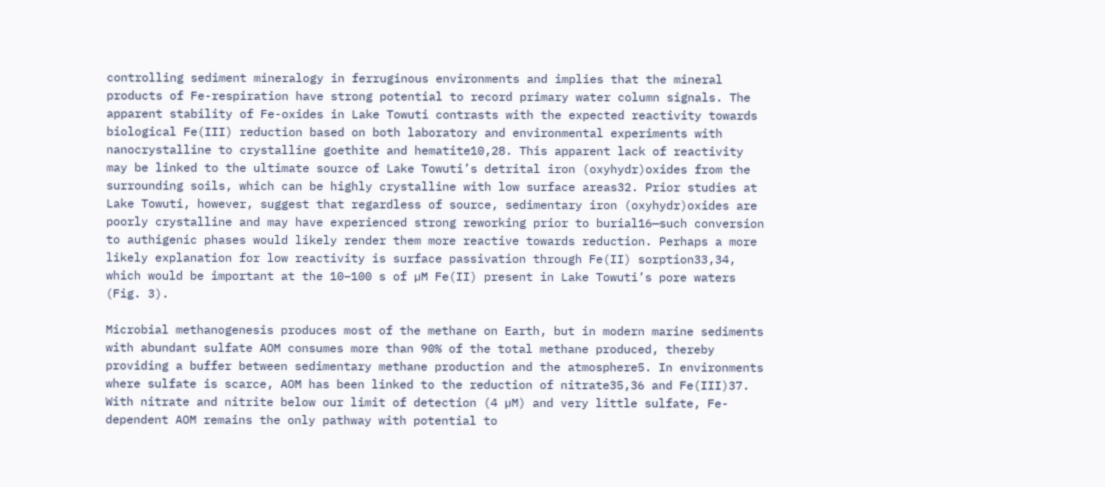controlling sediment mineralogy in ferruginous environments and implies that the mineral products of Fe-respiration have strong potential to record primary water column signals. The apparent stability of Fe-oxides in Lake Towuti contrasts with the expected reactivity towards biological Fe(III) reduction based on both laboratory and environmental experiments with nanocrystalline to crystalline goethite and hematite10,28. This apparent lack of reactivity may be linked to the ultimate source of Lake Towuti’s detrital iron (oxyhydr)oxides from the surrounding soils, which can be highly crystalline with low surface areas32. Prior studies at Lake Towuti, however, suggest that regardless of source, sedimentary iron (oxyhydr)oxides are poorly crystalline and may have experienced strong reworking prior to burial16—such conversion to authigenic phases would likely render them more reactive towards reduction. Perhaps a more likely explanation for low reactivity is surface passivation through Fe(II) sorption33,34, which would be important at the 10–100 s of µM Fe(II) present in Lake Towuti’s pore waters (Fig. 3).

Microbial methanogenesis produces most of the methane on Earth, but in modern marine sediments with abundant sulfate AOM consumes more than 90% of the total methane produced, thereby providing a buffer between sedimentary methane production and the atmosphere5. In environments where sulfate is scarce, AOM has been linked to the reduction of nitrate35,36 and Fe(III)37. With nitrate and nitrite below our limit of detection (4 µM) and very little sulfate, Fe-dependent AOM remains the only pathway with potential to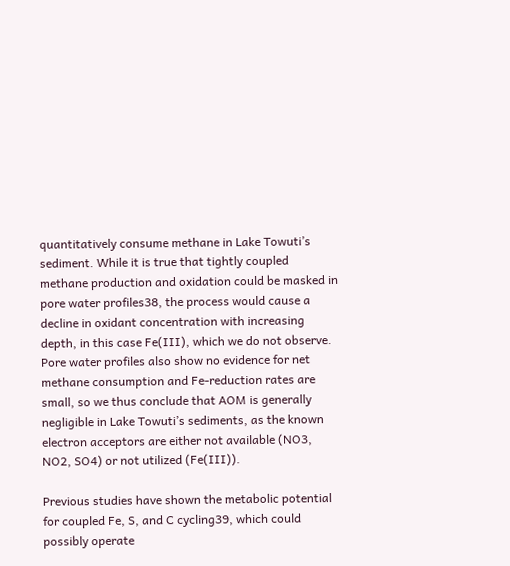quantitatively consume methane in Lake Towuti’s sediment. While it is true that tightly coupled methane production and oxidation could be masked in pore water profiles38, the process would cause a decline in oxidant concentration with increasing depth, in this case Fe(III), which we do not observe. Pore water profiles also show no evidence for net methane consumption and Fe-reduction rates are small, so we thus conclude that AOM is generally negligible in Lake Towuti’s sediments, as the known electron acceptors are either not available (NO3, NO2, SO4) or not utilized (Fe(III)).

Previous studies have shown the metabolic potential for coupled Fe, S, and C cycling39, which could possibly operate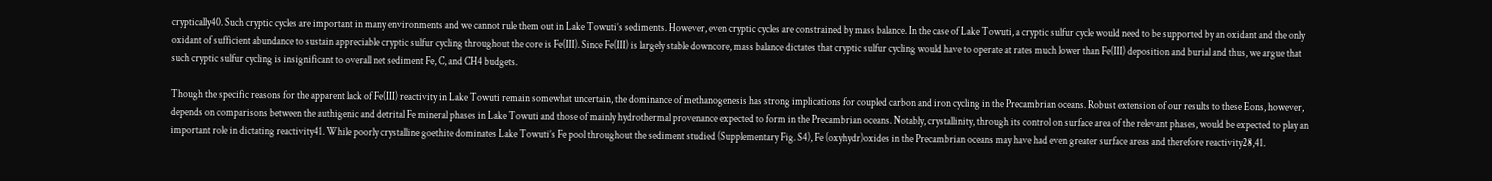cryptically40. Such cryptic cycles are important in many environments and we cannot rule them out in Lake Towuti’s sediments. However, even cryptic cycles are constrained by mass balance. In the case of Lake Towuti, a cryptic sulfur cycle would need to be supported by an oxidant and the only oxidant of sufficient abundance to sustain appreciable cryptic sulfur cycling throughout the core is Fe(III). Since Fe(III) is largely stable downcore, mass balance dictates that cryptic sulfur cycling would have to operate at rates much lower than Fe(III) deposition and burial and thus, we argue that such cryptic sulfur cycling is insignificant to overall net sediment Fe, C, and CH4 budgets.

Though the specific reasons for the apparent lack of Fe(III) reactivity in Lake Towuti remain somewhat uncertain, the dominance of methanogenesis has strong implications for coupled carbon and iron cycling in the Precambrian oceans. Robust extension of our results to these Eons, however, depends on comparisons between the authigenic and detrital Fe mineral phases in Lake Towuti and those of mainly hydrothermal provenance expected to form in the Precambrian oceans. Notably, crystallinity, through its control on surface area of the relevant phases, would be expected to play an important role in dictating reactivity41. While poorly crystalline goethite dominates Lake Towuti’s Fe pool throughout the sediment studied (Supplementary Fig. S4), Fe (oxyhydr)oxides in the Precambrian oceans may have had even greater surface areas and therefore reactivity28,41.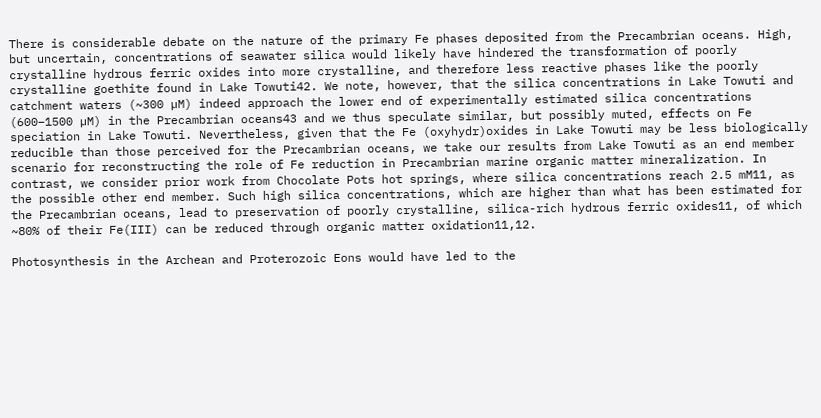There is considerable debate on the nature of the primary Fe phases deposited from the Precambrian oceans. High, but uncertain, concentrations of seawater silica would likely have hindered the transformation of poorly crystalline hydrous ferric oxides into more crystalline, and therefore less reactive phases like the poorly crystalline goethite found in Lake Towuti42. We note, however, that the silica concentrations in Lake Towuti and catchment waters (~300 µM) indeed approach the lower end of experimentally estimated silica concentrations (600–1500 µM) in the Precambrian oceans43 and we thus speculate similar, but possibly muted, effects on Fe speciation in Lake Towuti. Nevertheless, given that the Fe (oxyhydr)oxides in Lake Towuti may be less biologically reducible than those perceived for the Precambrian oceans, we take our results from Lake Towuti as an end member scenario for reconstructing the role of Fe reduction in Precambrian marine organic matter mineralization. In contrast, we consider prior work from Chocolate Pots hot springs, where silica concentrations reach 2.5 mM11, as the possible other end member. Such high silica concentrations, which are higher than what has been estimated for the Precambrian oceans, lead to preservation of poorly crystalline, silica-rich hydrous ferric oxides11, of which ~80% of their Fe(III) can be reduced through organic matter oxidation11,12.

Photosynthesis in the Archean and Proterozoic Eons would have led to the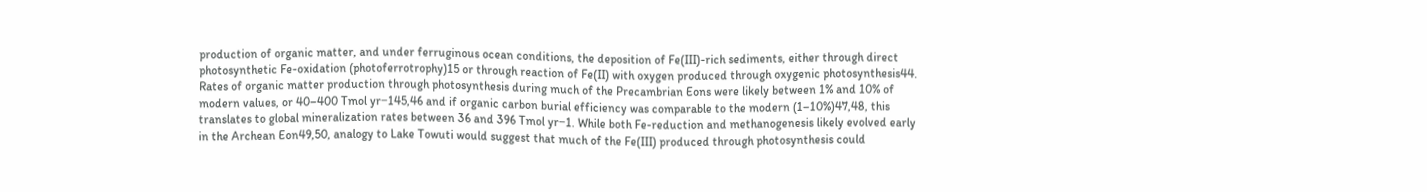production of organic matter, and under ferruginous ocean conditions, the deposition of Fe(III)-rich sediments, either through direct photosynthetic Fe-oxidation (photoferrotrophy)15 or through reaction of Fe(II) with oxygen produced through oxygenic photosynthesis44. Rates of organic matter production through photosynthesis during much of the Precambrian Eons were likely between 1% and 10% of modern values, or 40–400 Tmol yr−145,46 and if organic carbon burial efficiency was comparable to the modern (1–10%)47,48, this translates to global mineralization rates between 36 and 396 Tmol yr−1. While both Fe-reduction and methanogenesis likely evolved early in the Archean Eon49,50, analogy to Lake Towuti would suggest that much of the Fe(III) produced through photosynthesis could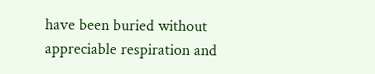have been buried without appreciable respiration and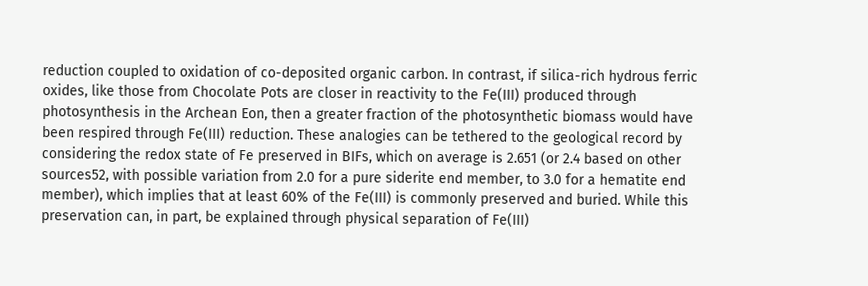reduction coupled to oxidation of co-deposited organic carbon. In contrast, if silica-rich hydrous ferric oxides, like those from Chocolate Pots are closer in reactivity to the Fe(III) produced through photosynthesis in the Archean Eon, then a greater fraction of the photosynthetic biomass would have been respired through Fe(III) reduction. These analogies can be tethered to the geological record by considering the redox state of Fe preserved in BIFs, which on average is 2.651 (or 2.4 based on other sources52, with possible variation from 2.0 for a pure siderite end member, to 3.0 for a hematite end member), which implies that at least 60% of the Fe(III) is commonly preserved and buried. While this preservation can, in part, be explained through physical separation of Fe(III)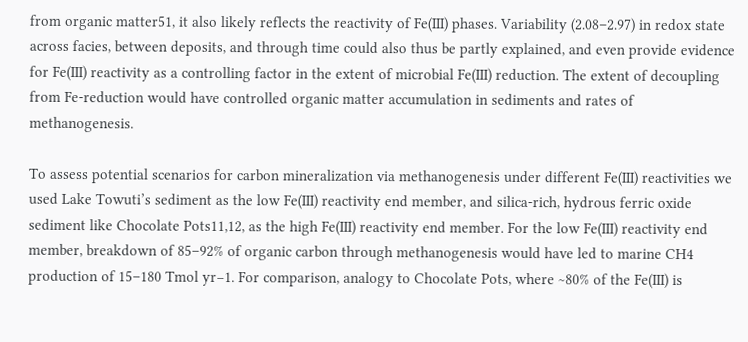from organic matter51, it also likely reflects the reactivity of Fe(III) phases. Variability (2.08–2.97) in redox state across facies, between deposits, and through time could also thus be partly explained, and even provide evidence for Fe(III) reactivity as a controlling factor in the extent of microbial Fe(III) reduction. The extent of decoupling from Fe-reduction would have controlled organic matter accumulation in sediments and rates of methanogenesis.

To assess potential scenarios for carbon mineralization via methanogenesis under different Fe(III) reactivities we used Lake Towuti’s sediment as the low Fe(III) reactivity end member, and silica-rich, hydrous ferric oxide sediment like Chocolate Pots11,12, as the high Fe(III) reactivity end member. For the low Fe(III) reactivity end member, breakdown of 85–92% of organic carbon through methanogenesis would have led to marine CH4 production of 15–180 Tmol yr−1. For comparison, analogy to Chocolate Pots, where ~80% of the Fe(III) is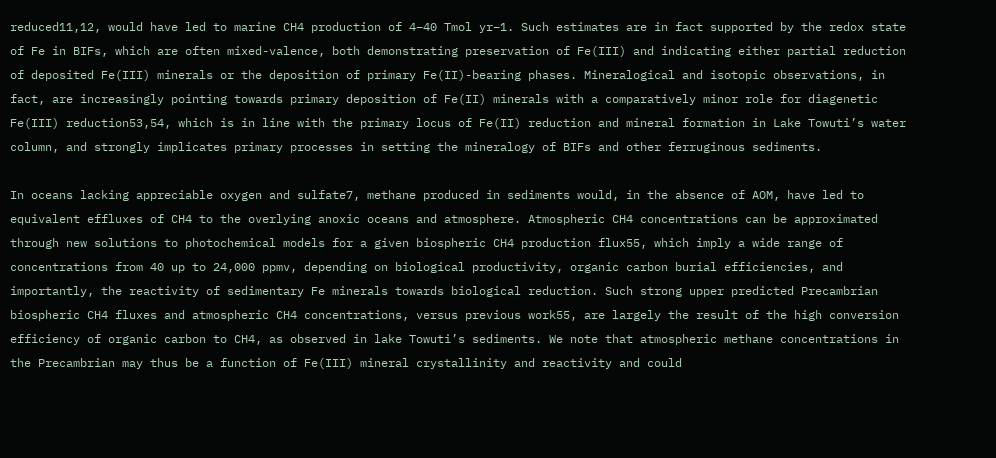reduced11,12, would have led to marine CH4 production of 4–40 Tmol yr−1. Such estimates are in fact supported by the redox state of Fe in BIFs, which are often mixed-valence, both demonstrating preservation of Fe(III) and indicating either partial reduction of deposited Fe(III) minerals or the deposition of primary Fe(II)-bearing phases. Mineralogical and isotopic observations, in fact, are increasingly pointing towards primary deposition of Fe(II) minerals with a comparatively minor role for diagenetic Fe(III) reduction53,54, which is in line with the primary locus of Fe(II) reduction and mineral formation in Lake Towuti’s water column, and strongly implicates primary processes in setting the mineralogy of BIFs and other ferruginous sediments.

In oceans lacking appreciable oxygen and sulfate7, methane produced in sediments would, in the absence of AOM, have led to equivalent effluxes of CH4 to the overlying anoxic oceans and atmosphere. Atmospheric CH4 concentrations can be approximated through new solutions to photochemical models for a given biospheric CH4 production flux55, which imply a wide range of concentrations from 40 up to 24,000 ppmv, depending on biological productivity, organic carbon burial efficiencies, and importantly, the reactivity of sedimentary Fe minerals towards biological reduction. Such strong upper predicted Precambrian biospheric CH4 fluxes and atmospheric CH4 concentrations, versus previous work55, are largely the result of the high conversion efficiency of organic carbon to CH4, as observed in lake Towuti’s sediments. We note that atmospheric methane concentrations in the Precambrian may thus be a function of Fe(III) mineral crystallinity and reactivity and could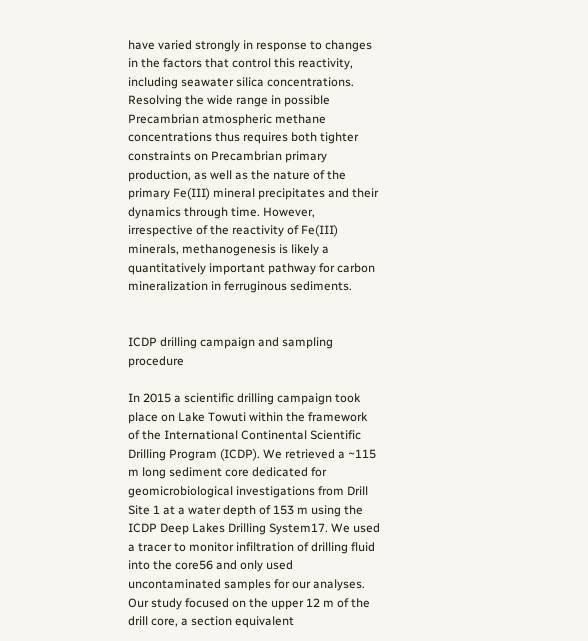have varied strongly in response to changes in the factors that control this reactivity, including seawater silica concentrations. Resolving the wide range in possible Precambrian atmospheric methane concentrations thus requires both tighter constraints on Precambrian primary production, as well as the nature of the primary Fe(III) mineral precipitates and their dynamics through time. However, irrespective of the reactivity of Fe(III) minerals, methanogenesis is likely a quantitatively important pathway for carbon mineralization in ferruginous sediments.


ICDP drilling campaign and sampling procedure

In 2015 a scientific drilling campaign took place on Lake Towuti within the framework of the International Continental Scientific Drilling Program (ICDP). We retrieved a ~115 m long sediment core dedicated for geomicrobiological investigations from Drill Site 1 at a water depth of 153 m using the ICDP Deep Lakes Drilling System17. We used a tracer to monitor infiltration of drilling fluid into the core56 and only used uncontaminated samples for our analyses. Our study focused on the upper 12 m of the drill core, a section equivalent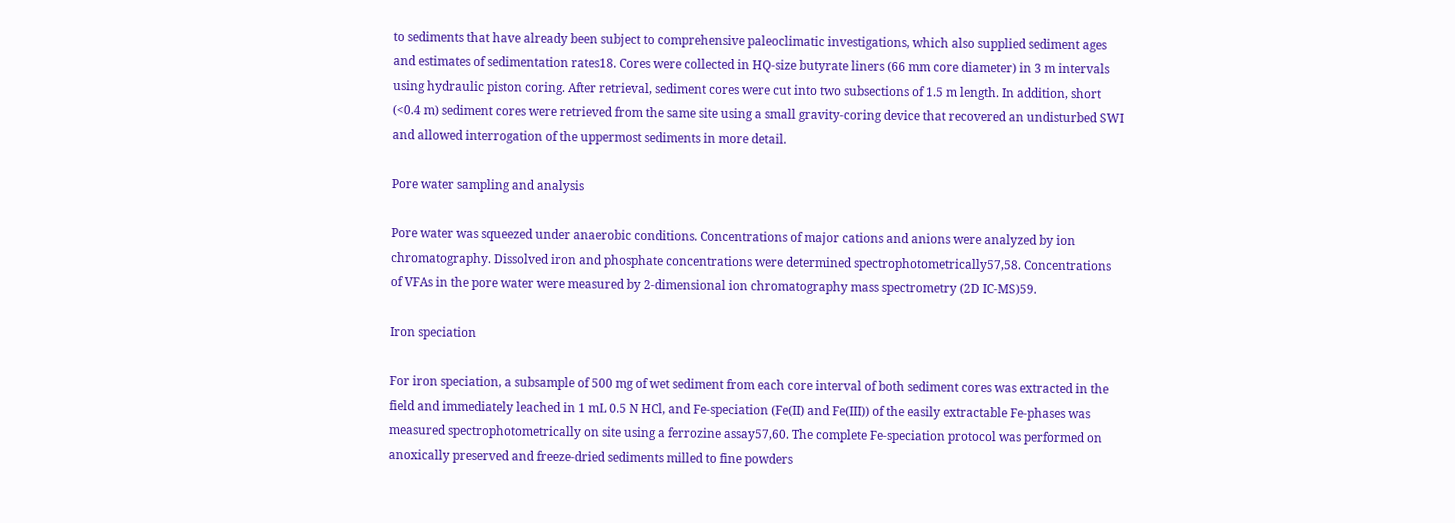to sediments that have already been subject to comprehensive paleoclimatic investigations, which also supplied sediment ages and estimates of sedimentation rates18. Cores were collected in HQ-size butyrate liners (66 mm core diameter) in 3 m intervals using hydraulic piston coring. After retrieval, sediment cores were cut into two subsections of 1.5 m length. In addition, short (<0.4 m) sediment cores were retrieved from the same site using a small gravity-coring device that recovered an undisturbed SWI and allowed interrogation of the uppermost sediments in more detail.

Pore water sampling and analysis

Pore water was squeezed under anaerobic conditions. Concentrations of major cations and anions were analyzed by ion chromatography. Dissolved iron and phosphate concentrations were determined spectrophotometrically57,58. Concentrations of VFAs in the pore water were measured by 2-dimensional ion chromatography mass spectrometry (2D IC-MS)59.

Iron speciation

For iron speciation, a subsample of 500 mg of wet sediment from each core interval of both sediment cores was extracted in the field and immediately leached in 1 mL 0.5 N HCl, and Fe-speciation (Fe(II) and Fe(III)) of the easily extractable Fe-phases was measured spectrophotometrically on site using a ferrozine assay57,60. The complete Fe-speciation protocol was performed on anoxically preserved and freeze-dried sediments milled to fine powders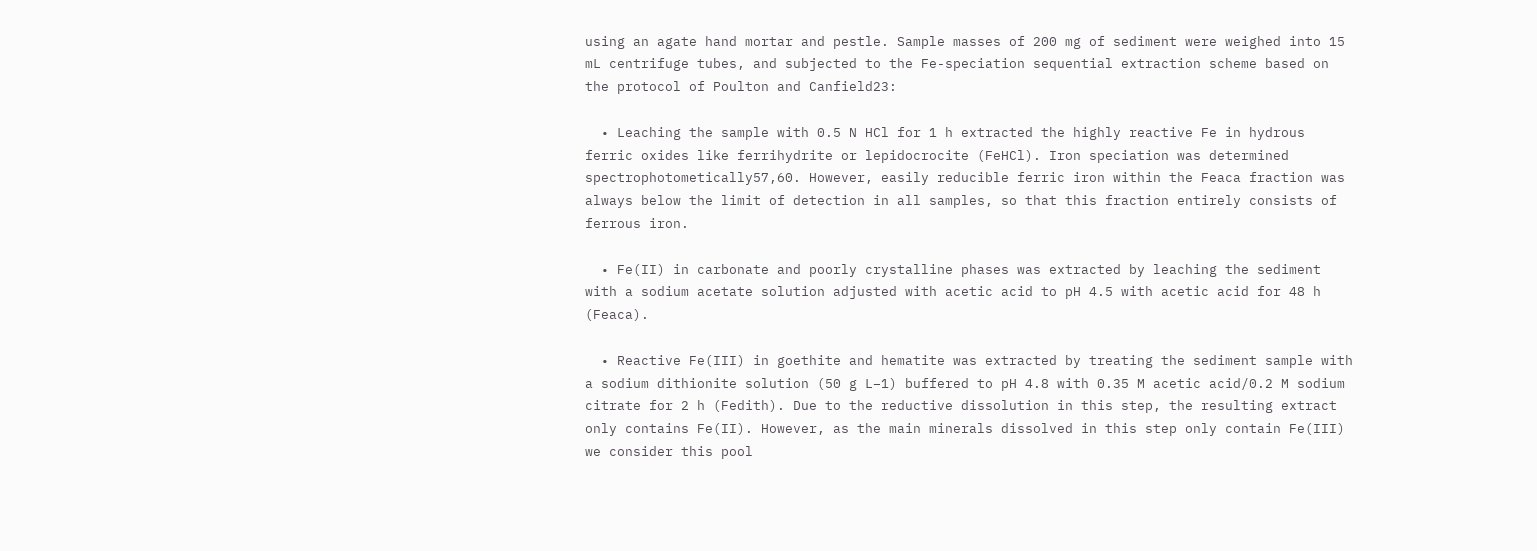using an agate hand mortar and pestle. Sample masses of 200 mg of sediment were weighed into 15 mL centrifuge tubes, and subjected to the Fe-speciation sequential extraction scheme based on the protocol of Poulton and Canfield23:

  • Leaching the sample with 0.5 N HCl for 1 h extracted the highly reactive Fe in hydrous ferric oxides like ferrihydrite or lepidocrocite (FeHCl). Iron speciation was determined spectrophotometically57,60. However, easily reducible ferric iron within the Feaca fraction was always below the limit of detection in all samples, so that this fraction entirely consists of ferrous iron.

  • Fe(II) in carbonate and poorly crystalline phases was extracted by leaching the sediment with a sodium acetate solution adjusted with acetic acid to pH 4.5 with acetic acid for 48 h (Feaca).

  • Reactive Fe(III) in goethite and hematite was extracted by treating the sediment sample with a sodium dithionite solution (50 g L−1) buffered to pH 4.8 with 0.35 M acetic acid/0.2 M sodium citrate for 2 h (Fedith). Due to the reductive dissolution in this step, the resulting extract only contains Fe(II). However, as the main minerals dissolved in this step only contain Fe(III) we consider this pool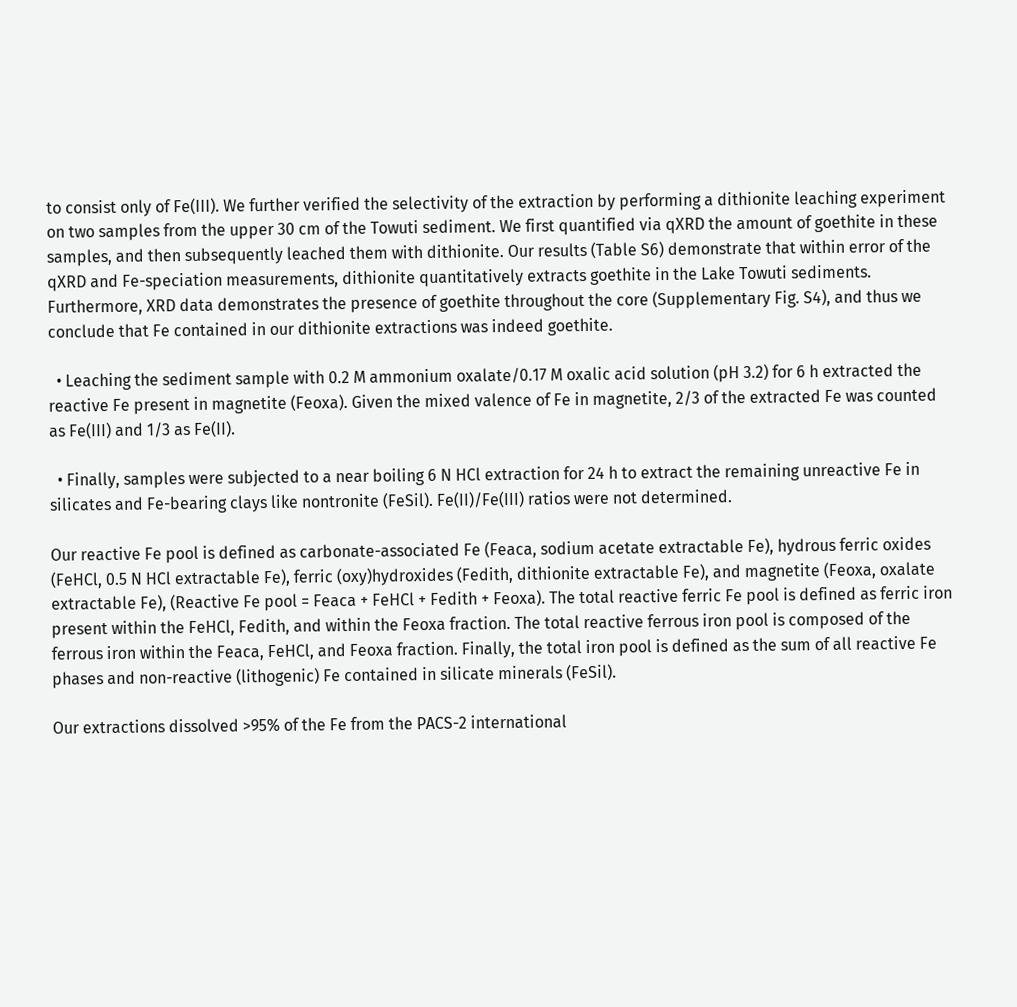to consist only of Fe(III). We further verified the selectivity of the extraction by performing a dithionite leaching experiment on two samples from the upper 30 cm of the Towuti sediment. We first quantified via qXRD the amount of goethite in these samples, and then subsequently leached them with dithionite. Our results (Table S6) demonstrate that within error of the qXRD and Fe-speciation measurements, dithionite quantitatively extracts goethite in the Lake Towuti sediments. Furthermore, XRD data demonstrates the presence of goethite throughout the core (Supplementary Fig. S4), and thus we conclude that Fe contained in our dithionite extractions was indeed goethite.

  • Leaching the sediment sample with 0.2 M ammonium oxalate/0.17 M oxalic acid solution (pH 3.2) for 6 h extracted the reactive Fe present in magnetite (Feoxa). Given the mixed valence of Fe in magnetite, 2/3 of the extracted Fe was counted as Fe(III) and 1/3 as Fe(II).

  • Finally, samples were subjected to a near boiling 6 N HCl extraction for 24 h to extract the remaining unreactive Fe in silicates and Fe-bearing clays like nontronite (FeSil). Fe(II)/Fe(III) ratios were not determined.

Our reactive Fe pool is defined as carbonate-associated Fe (Feaca, sodium acetate extractable Fe), hydrous ferric oxides (FeHCl, 0.5 N HCl extractable Fe), ferric (oxy)hydroxides (Fedith, dithionite extractable Fe), and magnetite (Feoxa, oxalate extractable Fe), (Reactive Fe pool = Feaca + FeHCl + Fedith + Feoxa). The total reactive ferric Fe pool is defined as ferric iron present within the FeHCl, Fedith, and within the Feoxa fraction. The total reactive ferrous iron pool is composed of the ferrous iron within the Feaca, FeHCl, and Feoxa fraction. Finally, the total iron pool is defined as the sum of all reactive Fe phases and non-reactive (lithogenic) Fe contained in silicate minerals (FeSil).

Our extractions dissolved >95% of the Fe from the PACS-2 international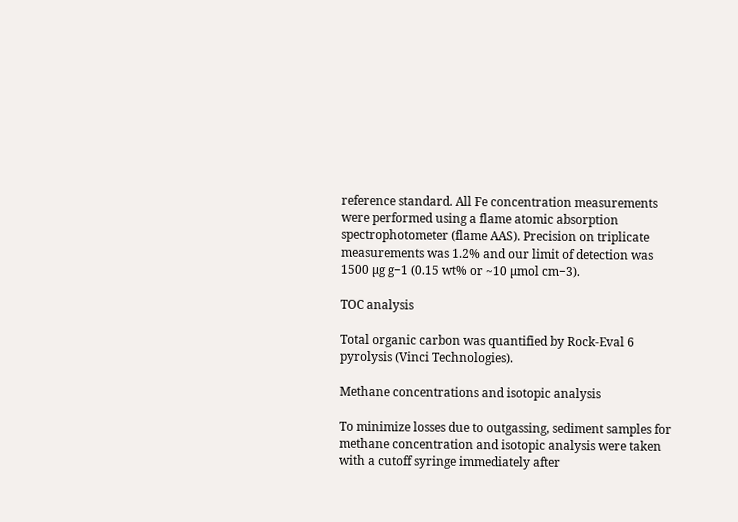reference standard. All Fe concentration measurements were performed using a flame atomic absorption spectrophotometer (flame AAS). Precision on triplicate measurements was 1.2% and our limit of detection was 1500 µg g−1 (0.15 wt% or ~10 µmol cm−3).

TOC analysis

Total organic carbon was quantified by Rock-Eval 6 pyrolysis (Vinci Technologies).

Methane concentrations and isotopic analysis

To minimize losses due to outgassing, sediment samples for methane concentration and isotopic analysis were taken with a cutoff syringe immediately after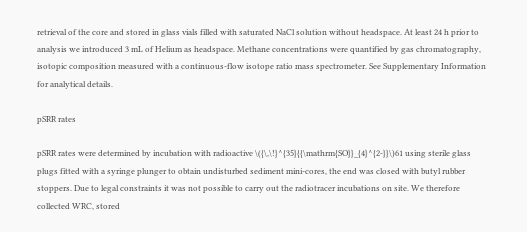retrieval of the core and stored in glass vials filled with saturated NaCl solution without headspace. At least 24 h prior to analysis we introduced 3 mL of Helium as headspace. Methane concentrations were quantified by gas chromatography, isotopic composition measured with a continuous-flow isotope ratio mass spectrometer. See Supplementary Information for analytical details.

pSRR rates

pSRR rates were determined by incubation with radioactive \({\,\!}^{35}{{\mathrm{SO}}_{4}^{2-}}\)61 using sterile glass plugs fitted with a syringe plunger to obtain undisturbed sediment mini-cores, the end was closed with butyl rubber stoppers. Due to legal constraints it was not possible to carry out the radiotracer incubations on site. We therefore collected WRC, stored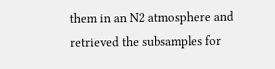them in an N2 atmosphere and retrieved the subsamples for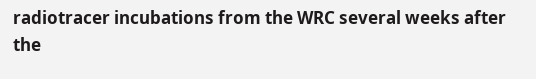radiotracer incubations from the WRC several weeks after the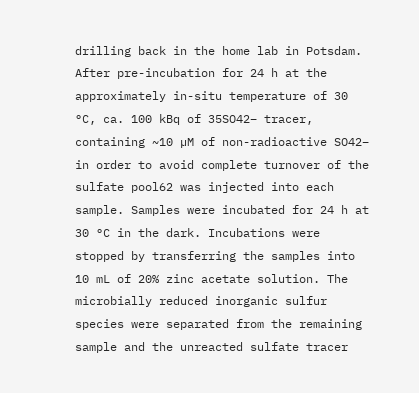drilling back in the home lab in Potsdam. After pre-incubation for 24 h at the approximately in-situ temperature of 30 °C, ca. 100 kBq of 35SO42− tracer, containing ~10 µM of non-radioactive SO42− in order to avoid complete turnover of the sulfate pool62 was injected into each sample. Samples were incubated for 24 h at 30 °C in the dark. Incubations were stopped by transferring the samples into 10 mL of 20% zinc acetate solution. The microbially reduced inorganic sulfur species were separated from the remaining sample and the unreacted sulfate tracer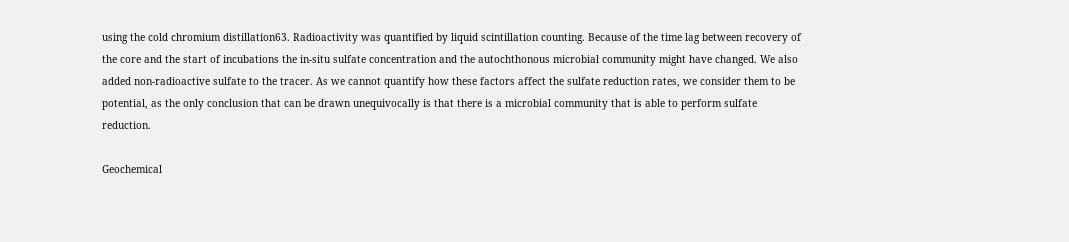using the cold chromium distillation63. Radioactivity was quantified by liquid scintillation counting. Because of the time lag between recovery of the core and the start of incubations the in-situ sulfate concentration and the autochthonous microbial community might have changed. We also added non-radioactive sulfate to the tracer. As we cannot quantify how these factors affect the sulfate reduction rates, we consider them to be potential, as the only conclusion that can be drawn unequivocally is that there is a microbial community that is able to perform sulfate reduction.

Geochemical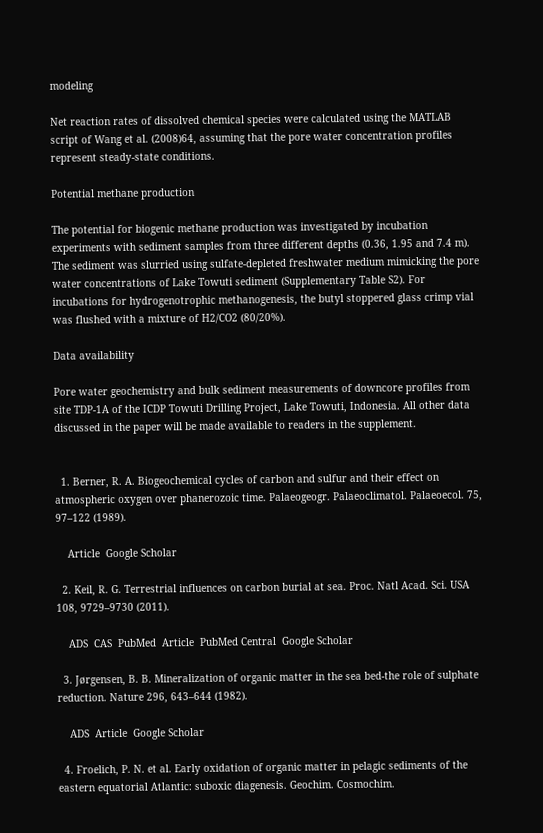modeling

Net reaction rates of dissolved chemical species were calculated using the MATLAB script of Wang et al. (2008)64, assuming that the pore water concentration profiles represent steady-state conditions.

Potential methane production

The potential for biogenic methane production was investigated by incubation experiments with sediment samples from three different depths (0.36, 1.95 and 7.4 m). The sediment was slurried using sulfate-depleted freshwater medium mimicking the pore water concentrations of Lake Towuti sediment (Supplementary Table S2). For incubations for hydrogenotrophic methanogenesis, the butyl stoppered glass crimp vial was flushed with a mixture of H2/CO2 (80/20%).

Data availability

Pore water geochemistry and bulk sediment measurements of downcore profiles from site TDP-1A of the ICDP Towuti Drilling Project, Lake Towuti, Indonesia. All other data discussed in the paper will be made available to readers in the supplement.


  1. Berner, R. A. Biogeochemical cycles of carbon and sulfur and their effect on atmospheric oxygen over phanerozoic time. Palaeogeogr. Palaeoclimatol. Palaeoecol. 75, 97–122 (1989).

    Article  Google Scholar

  2. Keil, R. G. Terrestrial influences on carbon burial at sea. Proc. Natl Acad. Sci. USA 108, 9729–9730 (2011).

    ADS  CAS  PubMed  Article  PubMed Central  Google Scholar

  3. Jørgensen, B. B. Mineralization of organic matter in the sea bed-the role of sulphate reduction. Nature 296, 643–644 (1982).

    ADS  Article  Google Scholar

  4. Froelich, P. N. et al. Early oxidation of organic matter in pelagic sediments of the eastern equatorial Atlantic: suboxic diagenesis. Geochim. Cosmochim.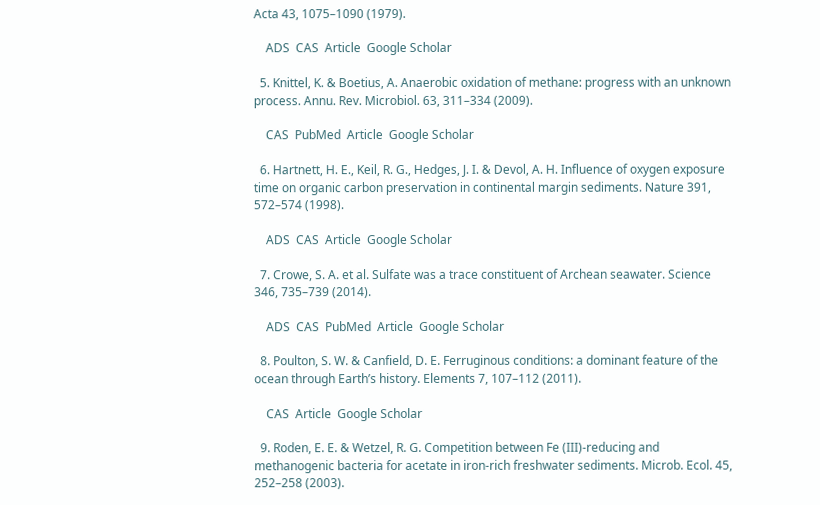Acta 43, 1075–1090 (1979).

    ADS  CAS  Article  Google Scholar

  5. Knittel, K. & Boetius, A. Anaerobic oxidation of methane: progress with an unknown process. Annu. Rev. Microbiol. 63, 311–334 (2009).

    CAS  PubMed  Article  Google Scholar

  6. Hartnett, H. E., Keil, R. G., Hedges, J. I. & Devol, A. H. Influence of oxygen exposure time on organic carbon preservation in continental margin sediments. Nature 391, 572–574 (1998).

    ADS  CAS  Article  Google Scholar

  7. Crowe, S. A. et al. Sulfate was a trace constituent of Archean seawater. Science 346, 735–739 (2014).

    ADS  CAS  PubMed  Article  Google Scholar

  8. Poulton, S. W. & Canfield, D. E. Ferruginous conditions: a dominant feature of the ocean through Earth’s history. Elements 7, 107–112 (2011).

    CAS  Article  Google Scholar

  9. Roden, E. E. & Wetzel, R. G. Competition between Fe (III)-reducing and methanogenic bacteria for acetate in iron-rich freshwater sediments. Microb. Ecol. 45, 252–258 (2003).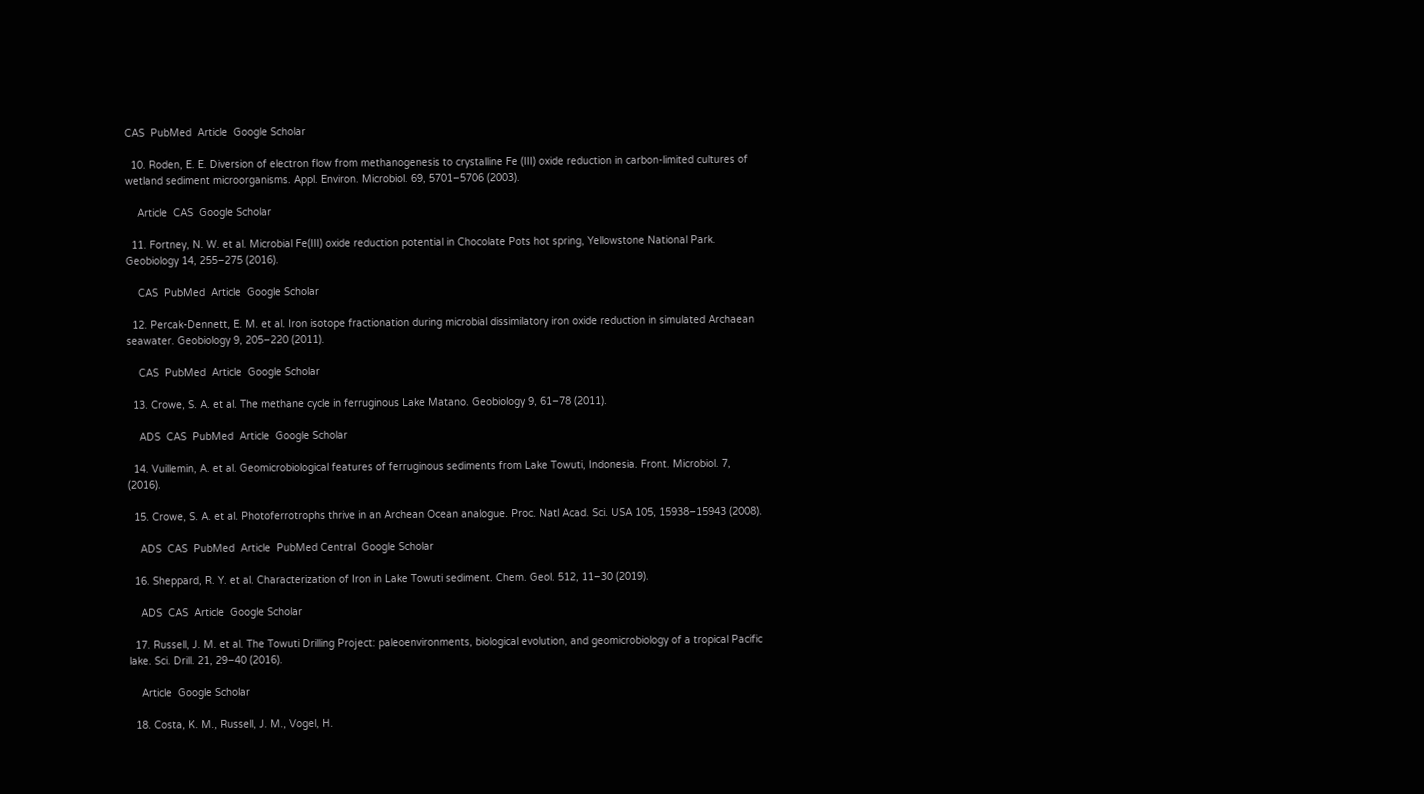CAS  PubMed  Article  Google Scholar

  10. Roden, E. E. Diversion of electron flow from methanogenesis to crystalline Fe (III) oxide reduction in carbon-limited cultures of wetland sediment microorganisms. Appl. Environ. Microbiol. 69, 5701–5706 (2003).

    Article  CAS  Google Scholar

  11. Fortney, N. W. et al. Microbial Fe(III) oxide reduction potential in Chocolate Pots hot spring, Yellowstone National Park. Geobiology 14, 255–275 (2016).

    CAS  PubMed  Article  Google Scholar

  12. Percak-Dennett, E. M. et al. Iron isotope fractionation during microbial dissimilatory iron oxide reduction in simulated Archaean seawater. Geobiology 9, 205–220 (2011).

    CAS  PubMed  Article  Google Scholar

  13. Crowe, S. A. et al. The methane cycle in ferruginous Lake Matano. Geobiology 9, 61–78 (2011).

    ADS  CAS  PubMed  Article  Google Scholar

  14. Vuillemin, A. et al. Geomicrobiological features of ferruginous sediments from Lake Towuti, Indonesia. Front. Microbiol. 7, (2016).

  15. Crowe, S. A. et al. Photoferrotrophs thrive in an Archean Ocean analogue. Proc. Natl Acad. Sci. USA 105, 15938–15943 (2008).

    ADS  CAS  PubMed  Article  PubMed Central  Google Scholar

  16. Sheppard, R. Y. et al. Characterization of Iron in Lake Towuti sediment. Chem. Geol. 512, 11–30 (2019).

    ADS  CAS  Article  Google Scholar

  17. Russell, J. M. et al. The Towuti Drilling Project: paleoenvironments, biological evolution, and geomicrobiology of a tropical Pacific lake. Sci. Drill. 21, 29–40 (2016).

    Article  Google Scholar

  18. Costa, K. M., Russell, J. M., Vogel, H.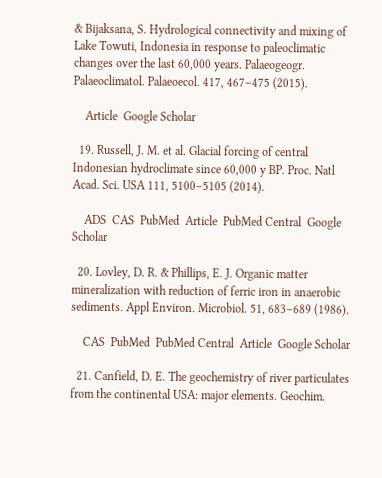& Bijaksana, S. Hydrological connectivity and mixing of Lake Towuti, Indonesia in response to paleoclimatic changes over the last 60,000 years. Palaeogeogr. Palaeoclimatol. Palaeoecol. 417, 467–475 (2015).

    Article  Google Scholar

  19. Russell, J. M. et al. Glacial forcing of central Indonesian hydroclimate since 60,000 y BP. Proc. Natl Acad. Sci. USA 111, 5100–5105 (2014).

    ADS  CAS  PubMed  Article  PubMed Central  Google Scholar

  20. Lovley, D. R. & Phillips, E. J. Organic matter mineralization with reduction of ferric iron in anaerobic sediments. Appl Environ. Microbiol. 51, 683–689 (1986).

    CAS  PubMed  PubMed Central  Article  Google Scholar

  21. Canfield, D. E. The geochemistry of river particulates from the continental USA: major elements. Geochim.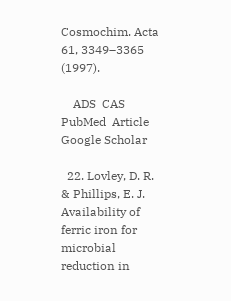Cosmochim. Acta 61, 3349–3365 (1997).

    ADS  CAS  PubMed  Article  Google Scholar

  22. Lovley, D. R. & Phillips, E. J. Availability of ferric iron for microbial reduction in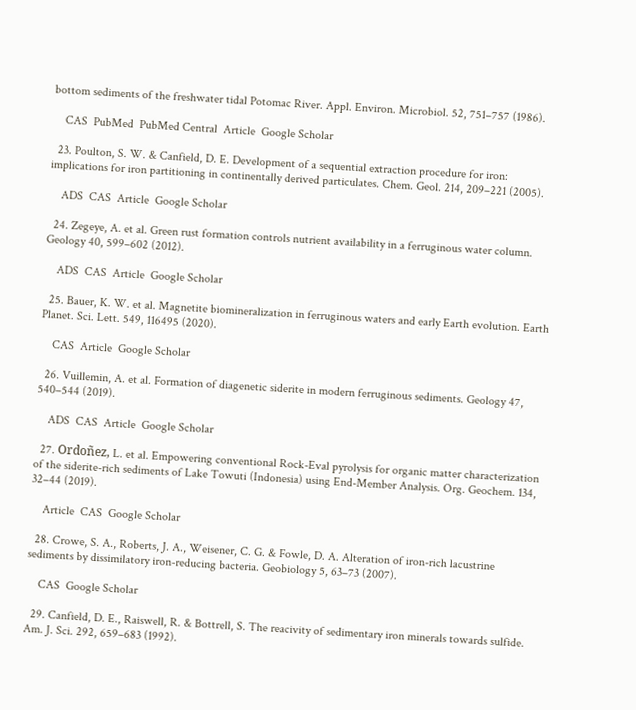bottom sediments of the freshwater tidal Potomac River. Appl. Environ. Microbiol. 52, 751–757 (1986).

    CAS  PubMed  PubMed Central  Article  Google Scholar

  23. Poulton, S. W. & Canfield, D. E. Development of a sequential extraction procedure for iron: implications for iron partitioning in continentally derived particulates. Chem. Geol. 214, 209–221 (2005).

    ADS  CAS  Article  Google Scholar

  24. Zegeye, A. et al. Green rust formation controls nutrient availability in a ferruginous water column. Geology 40, 599–602 (2012).

    ADS  CAS  Article  Google Scholar

  25. Bauer, K. W. et al. Magnetite biomineralization in ferruginous waters and early Earth evolution. Earth Planet. Sci. Lett. 549, 116495 (2020).

    CAS  Article  Google Scholar

  26. Vuillemin, A. et al. Formation of diagenetic siderite in modern ferruginous sediments. Geology 47, 540–544 (2019).

    ADS  CAS  Article  Google Scholar

  27. Ordoñez, L. et al. Empowering conventional Rock-Eval pyrolysis for organic matter characterization of the siderite-rich sediments of Lake Towuti (Indonesia) using End-Member Analysis. Org. Geochem. 134, 32–44 (2019).

    Article  CAS  Google Scholar

  28. Crowe, S. A., Roberts, J. A., Weisener, C. G. & Fowle, D. A. Alteration of iron-rich lacustrine sediments by dissimilatory iron-reducing bacteria. Geobiology 5, 63–73 (2007).

    CAS  Google Scholar

  29. Canfield, D. E., Raiswell, R. & Bottrell, S. The reacivity of sedimentary iron minerals towards sulfide. Am. J. Sci. 292, 659–683 (1992).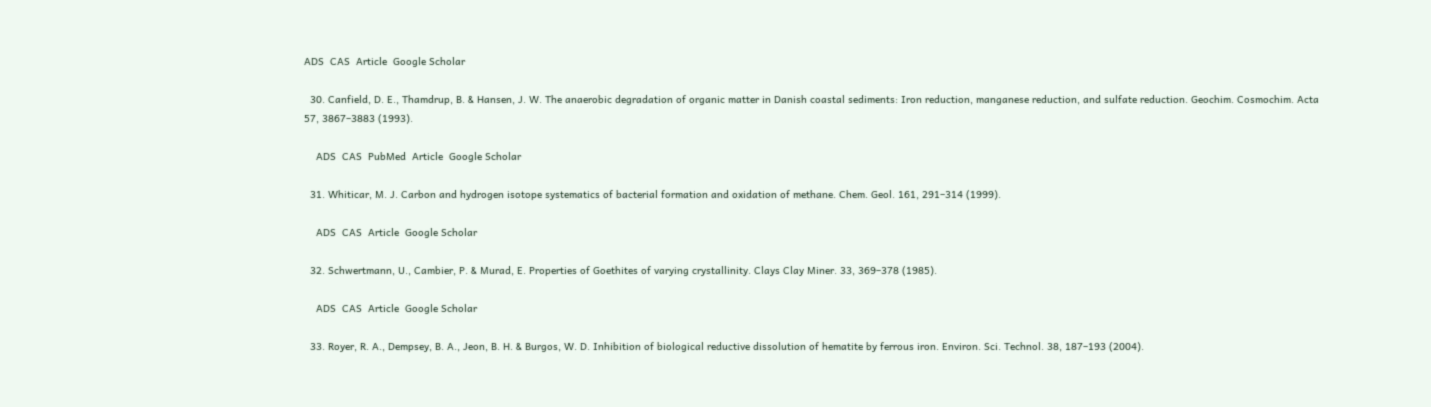ADS  CAS  Article  Google Scholar

  30. Canfield, D. E., Thamdrup, B. & Hansen, J. W. The anaerobic degradation of organic matter in Danish coastal sediments: Iron reduction, manganese reduction, and sulfate reduction. Geochim. Cosmochim. Acta 57, 3867–3883 (1993).

    ADS  CAS  PubMed  Article  Google Scholar

  31. Whiticar, M. J. Carbon and hydrogen isotope systematics of bacterial formation and oxidation of methane. Chem. Geol. 161, 291–314 (1999).

    ADS  CAS  Article  Google Scholar

  32. Schwertmann, U., Cambier, P. & Murad, E. Properties of Goethites of varying crystallinity. Clays Clay Miner. 33, 369–378 (1985).

    ADS  CAS  Article  Google Scholar

  33. Royer, R. A., Dempsey, B. A., Jeon, B. H. & Burgos, W. D. Inhibition of biological reductive dissolution of hematite by ferrous iron. Environ. Sci. Technol. 38, 187–193 (2004).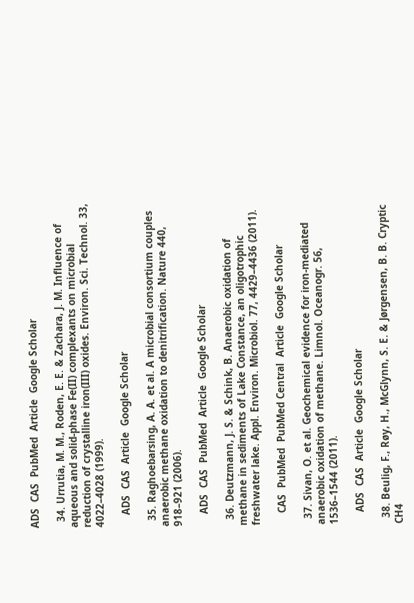ADS  CAS  PubMed  Article  Google Scholar

  34. Urrutia, M. M., Roden, E. E. & Zachara, J. M. Influence of aqueous and solid-phase Fe(II) complexants on microbial reduction of crystalline iron(III) oxides. Environ. Sci. Technol. 33, 4022–4028 (1999).

    ADS  CAS  Article  Google Scholar

  35. Raghoebarsing, A. A. et al. A microbial consortium couples anaerobic methane oxidation to denitrification. Nature 440, 918–921 (2006).

    ADS  CAS  PubMed  Article  Google Scholar

  36. Deutzmann, J. S. & Schink, B. Anaerobic oxidation of methane in sediments of Lake Constance, an oligotrophic freshwater lake. Appl. Environ. Microbiol. 77, 4429–4436 (2011).

    CAS  PubMed  PubMed Central  Article  Google Scholar

  37. Sivan, O. et al. Geochemical evidence for iron‐mediated anaerobic oxidation of methane. Limnol. Oceanogr. 56, 1536–1544 (2011).

    ADS  CAS  Article  Google Scholar

  38. Beulig, F., Røy, H., McGlynn, S. E. & Jørgensen, B. B. Cryptic CH4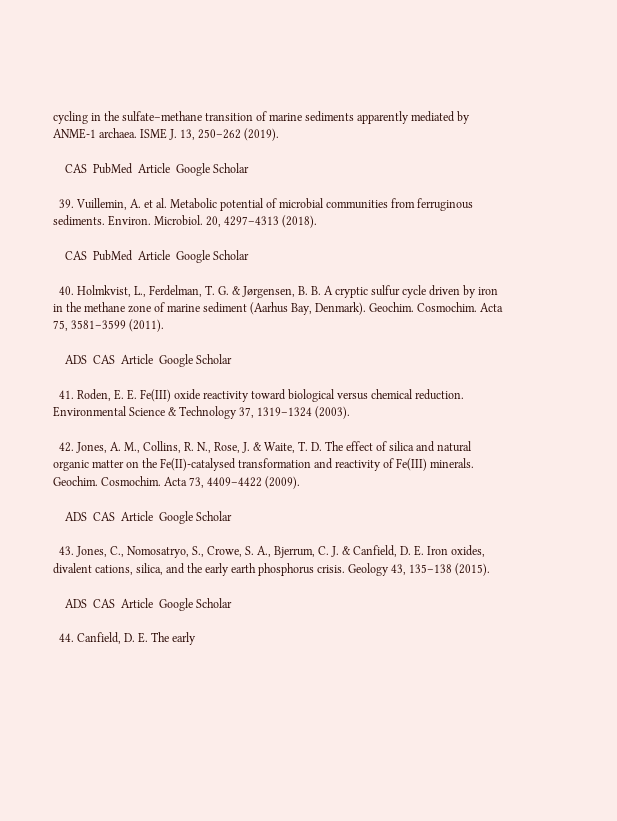cycling in the sulfate–methane transition of marine sediments apparently mediated by ANME-1 archaea. ISME J. 13, 250–262 (2019).

    CAS  PubMed  Article  Google Scholar

  39. Vuillemin, A. et al. Metabolic potential of microbial communities from ferruginous sediments. Environ. Microbiol. 20, 4297–4313 (2018).

    CAS  PubMed  Article  Google Scholar

  40. Holmkvist, L., Ferdelman, T. G. & Jørgensen, B. B. A cryptic sulfur cycle driven by iron in the methane zone of marine sediment (Aarhus Bay, Denmark). Geochim. Cosmochim. Acta 75, 3581–3599 (2011).

    ADS  CAS  Article  Google Scholar

  41. Roden, E. E. Fe(III) oxide reactivity toward biological versus chemical reduction. Environmental Science & Technology 37, 1319–1324 (2003).

  42. Jones, A. M., Collins, R. N., Rose, J. & Waite, T. D. The effect of silica and natural organic matter on the Fe(II)-catalysed transformation and reactivity of Fe(III) minerals. Geochim. Cosmochim. Acta 73, 4409–4422 (2009).

    ADS  CAS  Article  Google Scholar

  43. Jones, C., Nomosatryo, S., Crowe, S. A., Bjerrum, C. J. & Canfield, D. E. Iron oxides, divalent cations, silica, and the early earth phosphorus crisis. Geology 43, 135–138 (2015).

    ADS  CAS  Article  Google Scholar

  44. Canfield, D. E. The early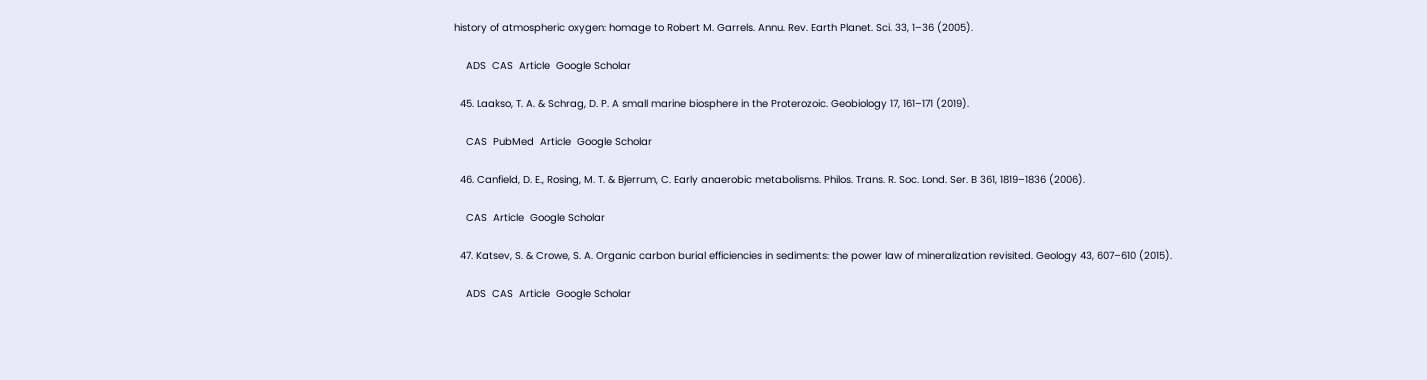history of atmospheric oxygen: homage to Robert M. Garrels. Annu. Rev. Earth Planet. Sci. 33, 1–36 (2005).

    ADS  CAS  Article  Google Scholar

  45. Laakso, T. A. & Schrag, D. P. A small marine biosphere in the Proterozoic. Geobiology 17, 161–171 (2019).

    CAS  PubMed  Article  Google Scholar

  46. Canfield, D. E., Rosing, M. T. & Bjerrum, C. Early anaerobic metabolisms. Philos. Trans. R. Soc. Lond. Ser. B 361, 1819–1836 (2006).

    CAS  Article  Google Scholar

  47. Katsev, S. & Crowe, S. A. Organic carbon burial efficiencies in sediments: the power law of mineralization revisited. Geology 43, 607–610 (2015).

    ADS  CAS  Article  Google Scholar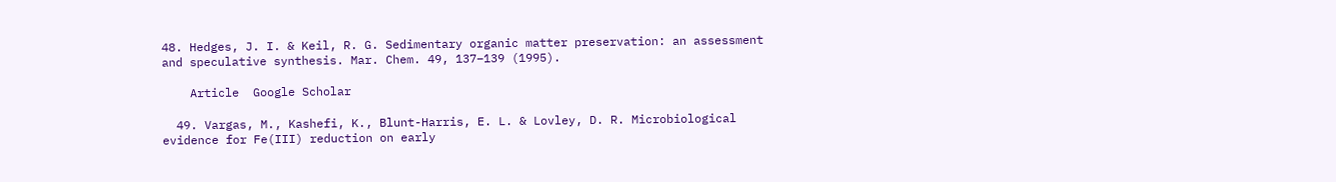48. Hedges, J. I. & Keil, R. G. Sedimentary organic matter preservation: an assessment and speculative synthesis. Mar. Chem. 49, 137–139 (1995).

    Article  Google Scholar

  49. Vargas, M., Kashefi, K., Blunt-Harris, E. L. & Lovley, D. R. Microbiological evidence for Fe(III) reduction on early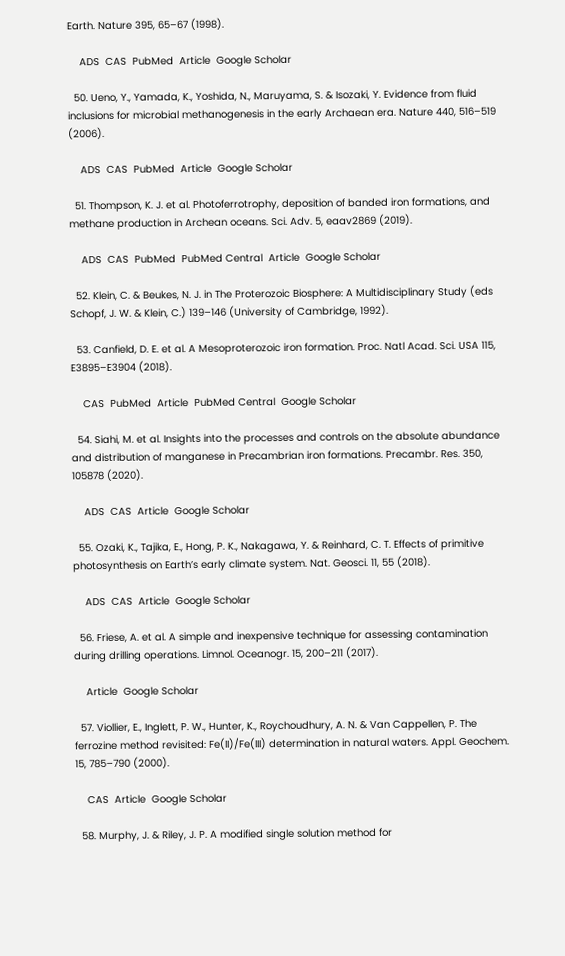Earth. Nature 395, 65–67 (1998).

    ADS  CAS  PubMed  Article  Google Scholar

  50. Ueno, Y., Yamada, K., Yoshida, N., Maruyama, S. & Isozaki, Y. Evidence from fluid inclusions for microbial methanogenesis in the early Archaean era. Nature 440, 516–519 (2006).

    ADS  CAS  PubMed  Article  Google Scholar

  51. Thompson, K. J. et al. Photoferrotrophy, deposition of banded iron formations, and methane production in Archean oceans. Sci. Adv. 5, eaav2869 (2019).

    ADS  CAS  PubMed  PubMed Central  Article  Google Scholar

  52. Klein, C. & Beukes, N. J. in The Proterozoic Biosphere: A Multidisciplinary Study (eds Schopf, J. W. & Klein, C.) 139–146 (University of Cambridge, 1992).

  53. Canfield, D. E. et al. A Mesoproterozoic iron formation. Proc. Natl Acad. Sci. USA 115, E3895–E3904 (2018).

    CAS  PubMed  Article  PubMed Central  Google Scholar

  54. Siahi, M. et al. Insights into the processes and controls on the absolute abundance and distribution of manganese in Precambrian iron formations. Precambr. Res. 350, 105878 (2020).

    ADS  CAS  Article  Google Scholar

  55. Ozaki, K., Tajika, E., Hong, P. K., Nakagawa, Y. & Reinhard, C. T. Effects of primitive photosynthesis on Earth’s early climate system. Nat. Geosci. 11, 55 (2018).

    ADS  CAS  Article  Google Scholar

  56. Friese, A. et al. A simple and inexpensive technique for assessing contamination during drilling operations. Limnol. Oceanogr. 15, 200–211 (2017).

    Article  Google Scholar

  57. Viollier, E., Inglett, P. W., Hunter, K., Roychoudhury, A. N. & Van Cappellen, P. The ferrozine method revisited: Fe(II)/Fe(III) determination in natural waters. Appl. Geochem. 15, 785–790 (2000).

    CAS  Article  Google Scholar

  58. Murphy, J. & Riley, J. P. A modified single solution method for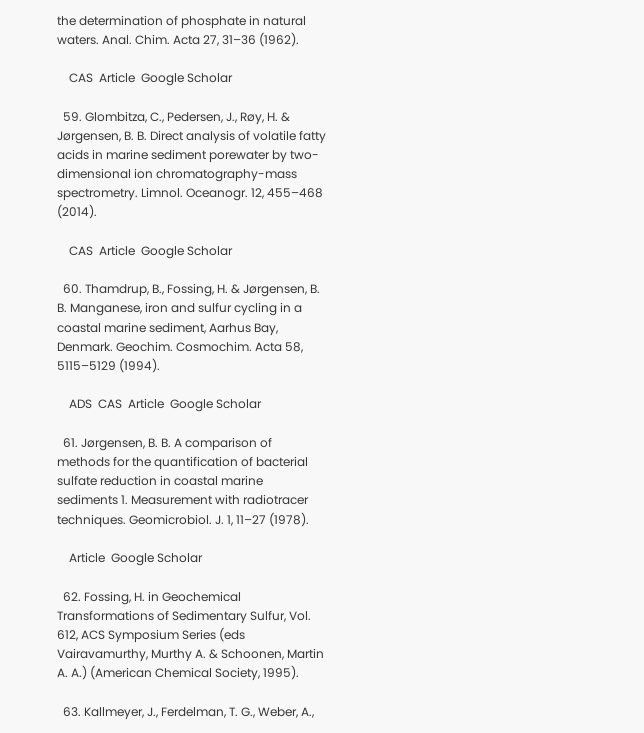the determination of phosphate in natural waters. Anal. Chim. Acta 27, 31–36 (1962).

    CAS  Article  Google Scholar

  59. Glombitza, C., Pedersen, J., Røy, H. & Jørgensen, B. B. Direct analysis of volatile fatty acids in marine sediment porewater by two-dimensional ion chromatography-mass spectrometry. Limnol. Oceanogr. 12, 455–468 (2014).

    CAS  Article  Google Scholar

  60. Thamdrup, B., Fossing, H. & Jørgensen, B. B. Manganese, iron and sulfur cycling in a coastal marine sediment, Aarhus Bay, Denmark. Geochim. Cosmochim. Acta 58, 5115–5129 (1994).

    ADS  CAS  Article  Google Scholar

  61. Jørgensen, B. B. A comparison of methods for the quantification of bacterial sulfate reduction in coastal marine sediments 1. Measurement with radiotracer techniques. Geomicrobiol. J. 1, 11–27 (1978).

    Article  Google Scholar

  62. Fossing, H. in Geochemical Transformations of Sedimentary Sulfur, Vol. 612, ACS Symposium Series (eds Vairavamurthy, Murthy A. & Schoonen, Martin A. A.) (American Chemical Society, 1995).

  63. Kallmeyer, J., Ferdelman, T. G., Weber, A.,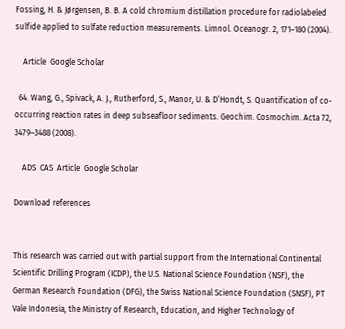Fossing, H. & Jørgensen, B. B. A cold chromium distillation procedure for radiolabeled sulfide applied to sulfate reduction measurements. Limnol. Oceanogr. 2, 171–180 (2004).

    Article  Google Scholar

  64. Wang, G., Spivack, A. J., Rutherford, S., Manor, U. & D’Hondt, S. Quantification of co-occurring reaction rates in deep subseafloor sediments. Geochim. Cosmochim. Acta 72, 3479–3488 (2008).

    ADS  CAS  Article  Google Scholar

Download references


This research was carried out with partial support from the International Continental Scientific Drilling Program (ICDP), the U.S. National Science Foundation (NSF), the German Research Foundation (DFG), the Swiss National Science Foundation (SNSF), PT Vale Indonesia, the Ministry of Research, Education, and Higher Technology of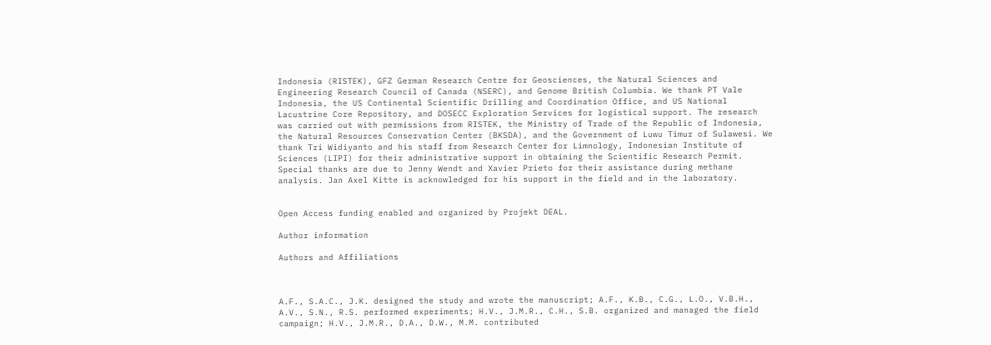Indonesia (RISTEK), GFZ German Research Centre for Geosciences, the Natural Sciences and Engineering Research Council of Canada (NSERC), and Genome British Columbia. We thank PT Vale Indonesia, the US Continental Scientific Drilling and Coordination Office, and US National Lacustrine Core Repository, and DOSECC Exploration Services for logistical support. The research was carried out with permissions from RISTEK, the Ministry of Trade of the Republic of Indonesia, the Natural Resources Conservation Center (BKSDA), and the Government of Luwu Timur of Sulawesi. We thank Tri Widiyanto and his staff from Research Center for Limnology, Indonesian Institute of Sciences (LIPI) for their administrative support in obtaining the Scientific Research Permit. Special thanks are due to Jenny Wendt and Xavier Prieto for their assistance during methane analysis. Jan Axel Kitte is acknowledged for his support in the field and in the laboratory.


Open Access funding enabled and organized by Projekt DEAL.

Author information

Authors and Affiliations



A.F., S.A.C., J.K. designed the study and wrote the manuscript; A.F., K.B., C.G., L.O., V.B.H., A.V., S.N., R.S. performed experiments; H.V., J.M.R., C.H., S.B. organized and managed the field campaign; H.V., J.M.R., D.A., D.W., M.M. contributed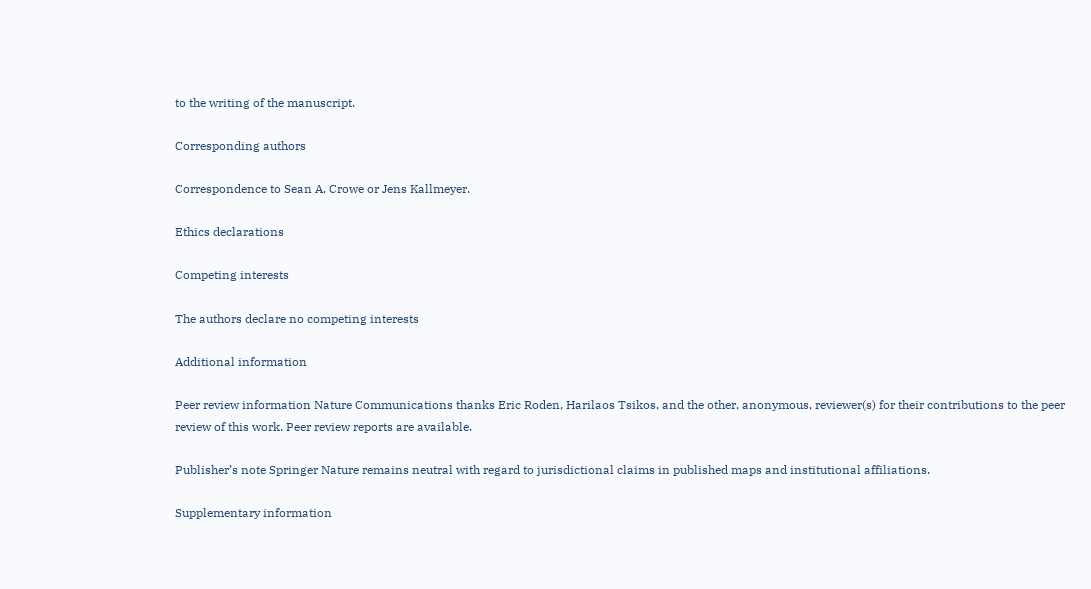to the writing of the manuscript.

Corresponding authors

Correspondence to Sean A. Crowe or Jens Kallmeyer.

Ethics declarations

Competing interests

The authors declare no competing interests

Additional information

Peer review information Nature Communications thanks Eric Roden, Harilaos Tsikos, and the other, anonymous, reviewer(s) for their contributions to the peer review of this work. Peer review reports are available.

Publisher’s note Springer Nature remains neutral with regard to jurisdictional claims in published maps and institutional affiliations.

Supplementary information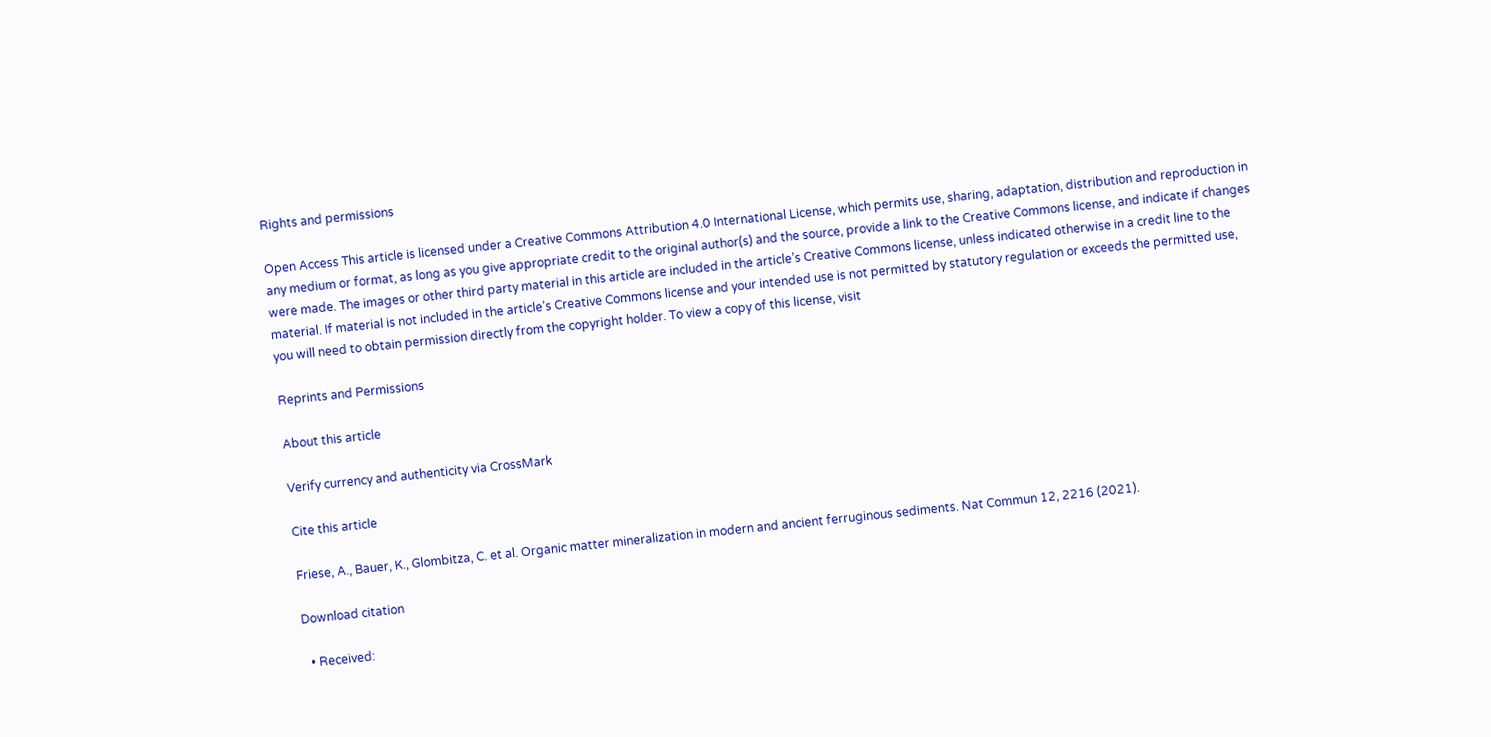Rights and permissions

Open Access This article is licensed under a Creative Commons Attribution 4.0 International License, which permits use, sharing, adaptation, distribution and reproduction in any medium or format, as long as you give appropriate credit to the original author(s) and the source, provide a link to the Creative Commons license, and indicate if changes were made. The images or other third party material in this article are included in the article’s Creative Commons license, unless indicated otherwise in a credit line to the material. If material is not included in the article’s Creative Commons license and your intended use is not permitted by statutory regulation or exceeds the permitted use, you will need to obtain permission directly from the copyright holder. To view a copy of this license, visit

Reprints and Permissions

About this article

Verify currency and authenticity via CrossMark

Cite this article

Friese, A., Bauer, K., Glombitza, C. et al. Organic matter mineralization in modern and ancient ferruginous sediments. Nat Commun 12, 2216 (2021).

Download citation

  • Received: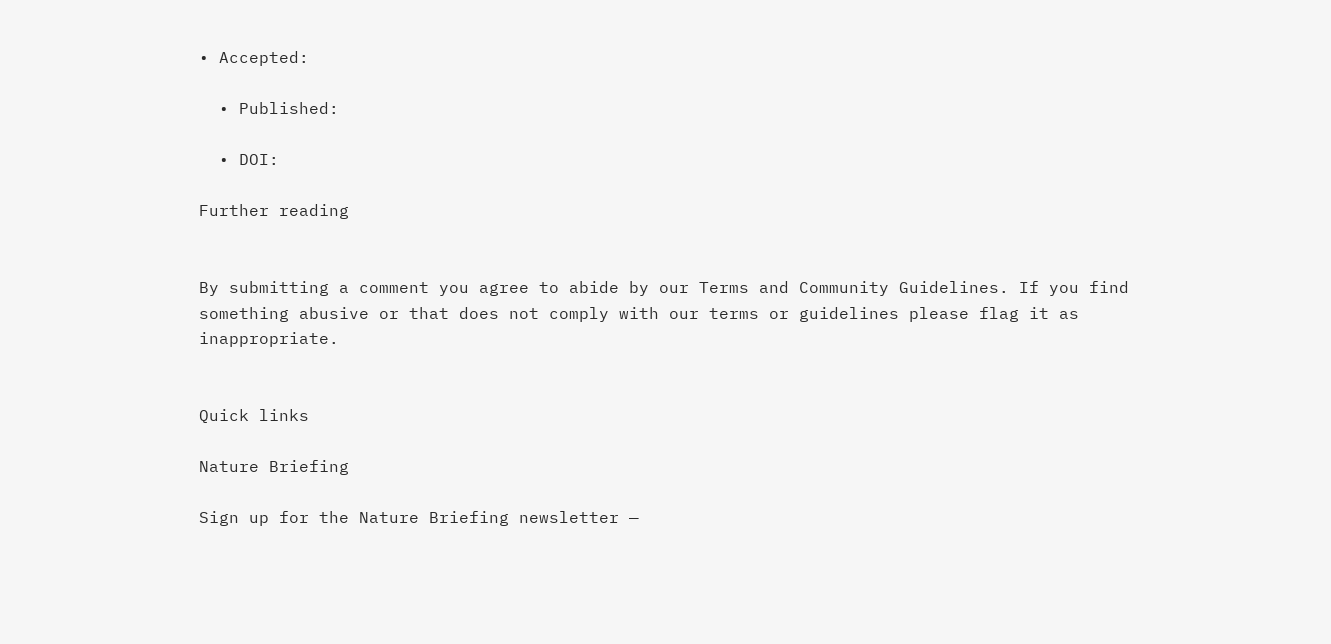• Accepted:

  • Published:

  • DOI:

Further reading


By submitting a comment you agree to abide by our Terms and Community Guidelines. If you find something abusive or that does not comply with our terms or guidelines please flag it as inappropriate.


Quick links

Nature Briefing

Sign up for the Nature Briefing newsletter —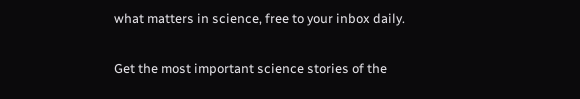what matters in science, free to your inbox daily.

Get the most important science stories of the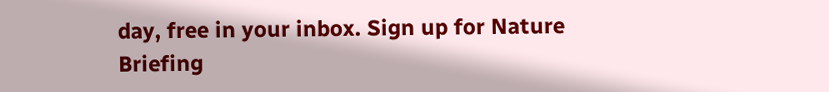day, free in your inbox. Sign up for Nature Briefing